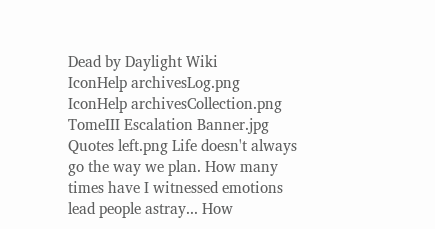Dead by Daylight Wiki
IconHelp archivesLog.png
IconHelp archivesCollection.png
TomeIII Escalation Banner.jpg
Quotes left.png Life doesn't always go the way we plan. How many times have I witnessed emotions lead people astray... How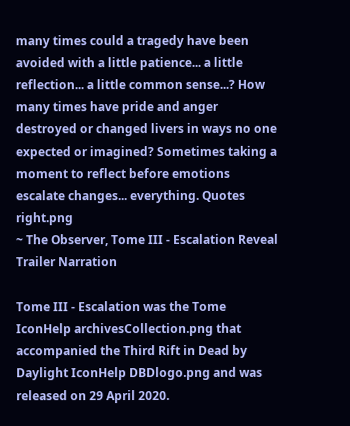many times could a tragedy have been avoided with a little patience... a little reflection... a little common sense...? How many times have pride and anger destroyed or changed livers in ways no one expected or imagined? Sometimes taking a moment to reflect before emotions escalate changes... everything. Quotes right.png
~ The Observer, Tome III - Escalation Reveal Trailer Narration

Tome III - Escalation was the Tome IconHelp archivesCollection.png that accompanied the Third Rift in Dead by Daylight IconHelp DBDlogo.png and was released on 29 April 2020.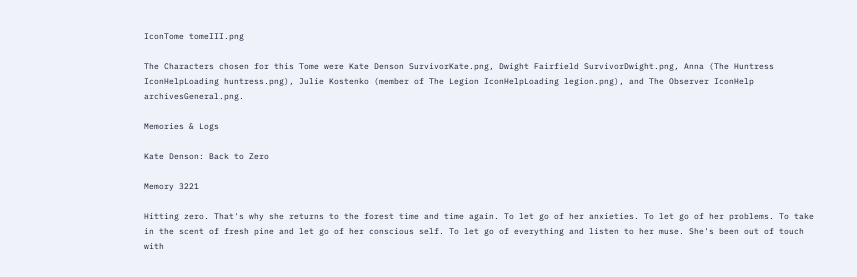IconTome tomeIII.png

The Characters chosen for this Tome were Kate Denson SurvivorKate.png, Dwight Fairfield SurvivorDwight.png, Anna (The Huntress IconHelpLoading huntress.png), Julie Kostenko (member of The Legion IconHelpLoading legion.png), and The Observer IconHelp archivesGeneral.png.

Memories & Logs

Kate Denson: Back to Zero

Memory 3221

Hitting zero. That's why she returns to the forest time and time again. To let go of her anxieties. To let go of her problems. To take in the scent of fresh pine and let go of her conscious self. To let go of everything and listen to her muse. She's been out of touch with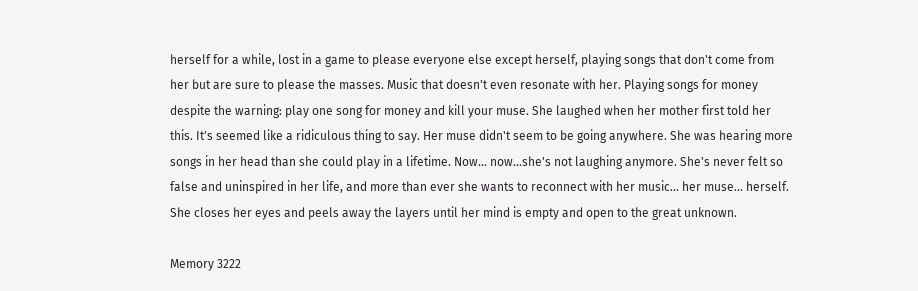herself for a while, lost in a game to please everyone else except herself, playing songs that don't come from her but are sure to please the masses. Music that doesn't even resonate with her. Playing songs for money despite the warning: play one song for money and kill your muse. She laughed when her mother first told her this. It's seemed like a ridiculous thing to say. Her muse didn't seem to be going anywhere. She was hearing more songs in her head than she could play in a lifetime. Now... now...she's not laughing anymore. She's never felt so false and uninspired in her life, and more than ever she wants to reconnect with her music... her muse... herself. She closes her eyes and peels away the layers until her mind is empty and open to the great unknown.

Memory 3222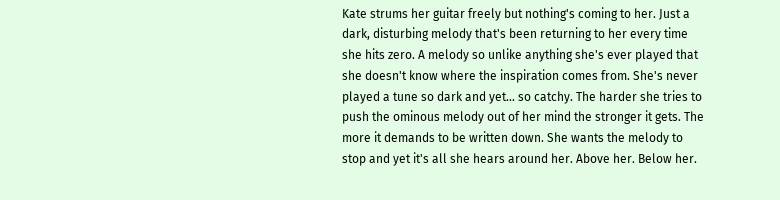Kate strums her guitar freely but nothing's coming to her. Just a dark, disturbing melody that's been returning to her every time she hits zero. A melody so unlike anything she's ever played that she doesn't know where the inspiration comes from. She's never played a tune so dark and yet... so catchy. The harder she tries to push the ominous melody out of her mind the stronger it gets. The more it demands to be written down. She wants the melody to stop and yet it's all she hears around her. Above her. Below her.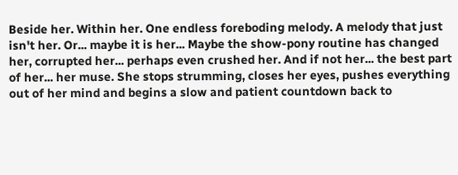Beside her. Within her. One endless foreboding melody. A melody that just isn't her. Or... maybe it is her... Maybe the show-pony routine has changed her, corrupted her... perhaps even crushed her. And if not her... the best part of her... her muse. She stops strumming, closes her eyes, pushes everything out of her mind and begins a slow and patient countdown back to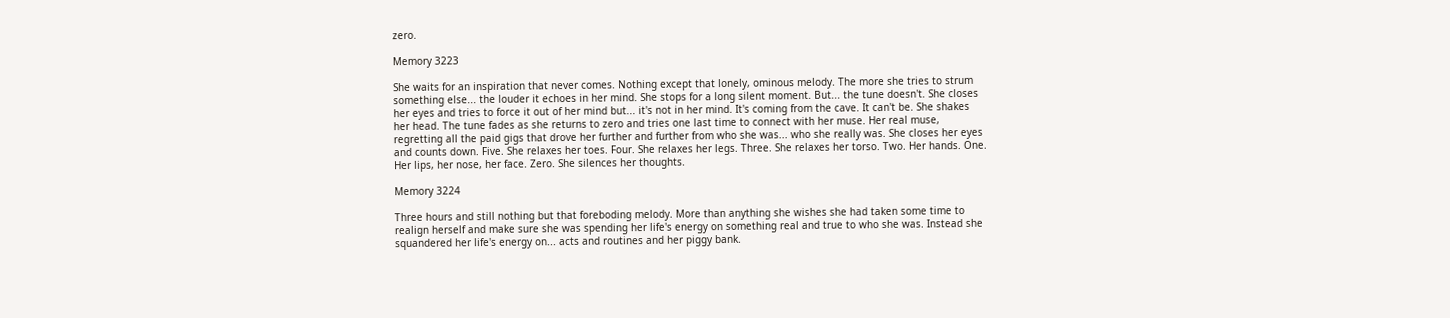zero.

Memory 3223

She waits for an inspiration that never comes. Nothing except that lonely, ominous melody. The more she tries to strum something else... the louder it echoes in her mind. She stops for a long silent moment. But... the tune doesn't. She closes her eyes and tries to force it out of her mind but... it's not in her mind. It's coming from the cave. It can't be. She shakes her head. The tune fades as she returns to zero and tries one last time to connect with her muse. Her real muse, regretting all the paid gigs that drove her further and further from who she was... who she really was. She closes her eyes and counts down. Five. She relaxes her toes. Four. She relaxes her legs. Three. She relaxes her torso. Two. Her hands. One. Her lips, her nose, her face. Zero. She silences her thoughts.

Memory 3224

Three hours and still nothing but that foreboding melody. More than anything she wishes she had taken some time to realign herself and make sure she was spending her life's energy on something real and true to who she was. Instead she squandered her life's energy on... acts and routines and her piggy bank.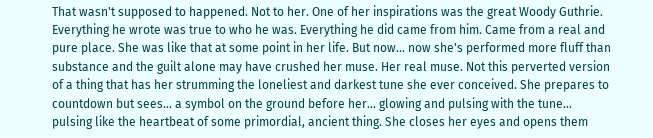That wasn't supposed to happened. Not to her. One of her inspirations was the great Woody Guthrie. Everything he wrote was true to who he was. Everything he did came from him. Came from a real and pure place. She was like that at some point in her life. But now... now she's performed more fluff than substance and the guilt alone may have crushed her muse. Her real muse. Not this perverted version of a thing that has her strumming the loneliest and darkest tune she ever conceived. She prepares to countdown but sees... a symbol on the ground before her... glowing and pulsing with the tune... pulsing like the heartbeat of some primordial, ancient thing. She closes her eyes and opens them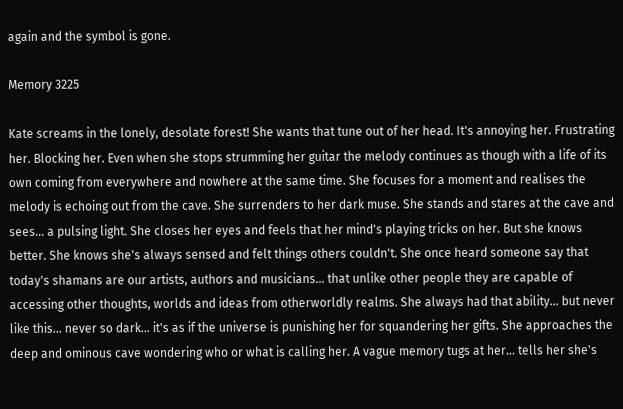again and the symbol is gone.

Memory 3225

Kate screams in the lonely, desolate forest! She wants that tune out of her head. It's annoying her. Frustrating her. Blocking her. Even when she stops strumming her guitar the melody continues as though with a life of its own coming from everywhere and nowhere at the same time. She focuses for a moment and realises the melody is echoing out from the cave. She surrenders to her dark muse. She stands and stares at the cave and sees... a pulsing light. She closes her eyes and feels that her mind's playing tricks on her. But she knows better. She knows she's always sensed and felt things others couldn't. She once heard someone say that today's shamans are our artists, authors and musicians... that unlike other people they are capable of accessing other thoughts, worlds and ideas from otherworldly realms. She always had that ability... but never like this... never so dark... it's as if the universe is punishing her for squandering her gifts. She approaches the deep and ominous cave wondering who or what is calling her. A vague memory tugs at her... tells her she's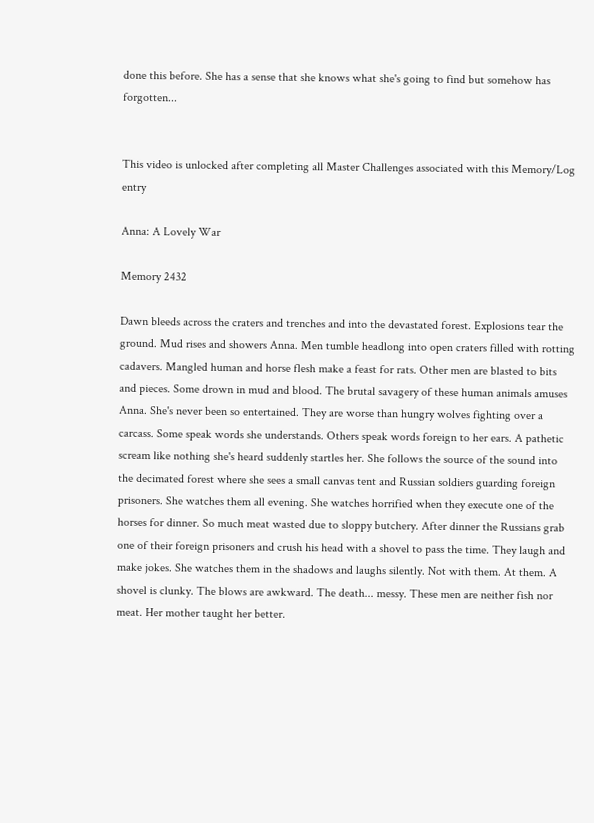done this before. She has a sense that she knows what she's going to find but somehow has forgotten...


This video is unlocked after completing all Master Challenges associated with this Memory/Log entry

Anna: A Lovely War

Memory 2432

Dawn bleeds across the craters and trenches and into the devastated forest. Explosions tear the ground. Mud rises and showers Anna. Men tumble headlong into open craters filled with rotting cadavers. Mangled human and horse flesh make a feast for rats. Other men are blasted to bits and pieces. Some drown in mud and blood. The brutal savagery of these human animals amuses Anna. She's never been so entertained. They are worse than hungry wolves fighting over a carcass. Some speak words she understands. Others speak words foreign to her ears. A pathetic scream like nothing she's heard suddenly startles her. She follows the source of the sound into the decimated forest where she sees a small canvas tent and Russian soldiers guarding foreign prisoners. She watches them all evening. She watches horrified when they execute one of the horses for dinner. So much meat wasted due to sloppy butchery. After dinner the Russians grab one of their foreign prisoners and crush his head with a shovel to pass the time. They laugh and make jokes. She watches them in the shadows and laughs silently. Not with them. At them. A shovel is clunky. The blows are awkward. The death... messy. These men are neither fish nor meat. Her mother taught her better.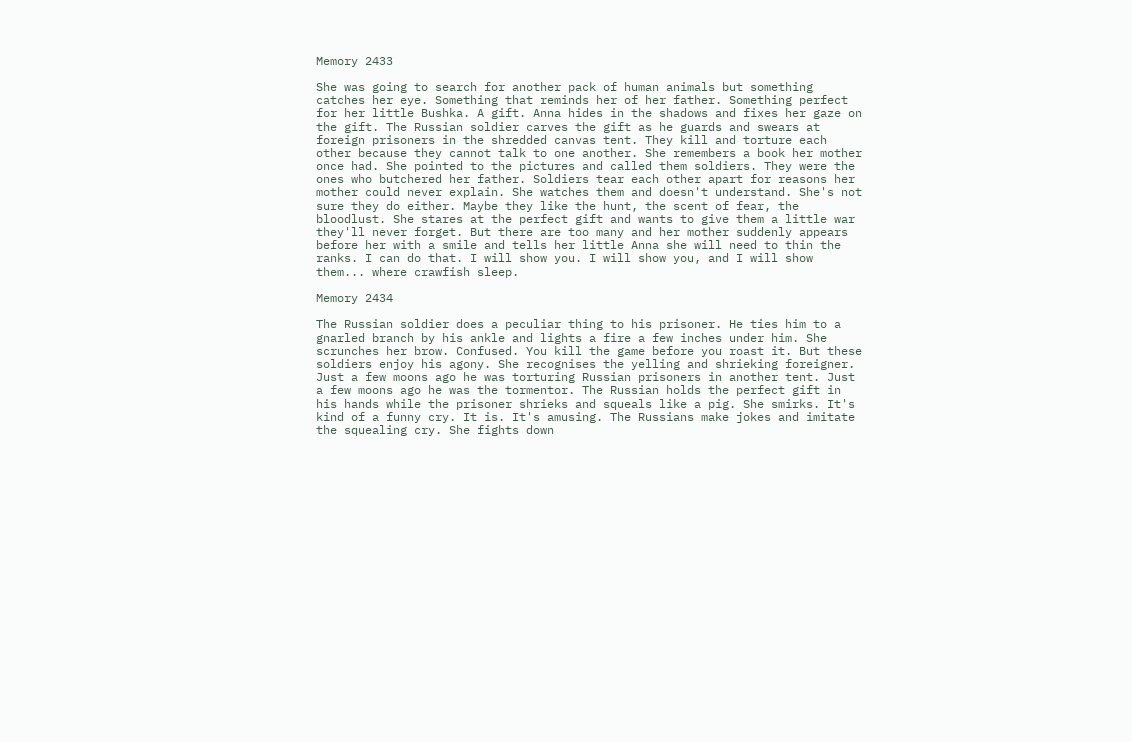Memory 2433

She was going to search for another pack of human animals but something catches her eye. Something that reminds her of her father. Something perfect for her little Bushka. A gift. Anna hides in the shadows and fixes her gaze on the gift. The Russian soldier carves the gift as he guards and swears at foreign prisoners in the shredded canvas tent. They kill and torture each other because they cannot talk to one another. She remembers a book her mother once had. She pointed to the pictures and called them soldiers. They were the ones who butchered her father. Soldiers tear each other apart for reasons her mother could never explain. She watches them and doesn't understand. She's not sure they do either. Maybe they like the hunt, the scent of fear, the bloodlust. She stares at the perfect gift and wants to give them a little war they'll never forget. But there are too many and her mother suddenly appears before her with a smile and tells her little Anna she will need to thin the ranks. I can do that. I will show you. I will show you, and I will show them... where crawfish sleep.

Memory 2434

The Russian soldier does a peculiar thing to his prisoner. He ties him to a gnarled branch by his ankle and lights a fire a few inches under him. She scrunches her brow. Confused. You kill the game before you roast it. But these soldiers enjoy his agony. She recognises the yelling and shrieking foreigner. Just a few moons ago he was torturing Russian prisoners in another tent. Just a few moons ago he was the tormentor. The Russian holds the perfect gift in his hands while the prisoner shrieks and squeals like a pig. She smirks. It's kind of a funny cry. It is. It's amusing. The Russians make jokes and imitate the squealing cry. She fights down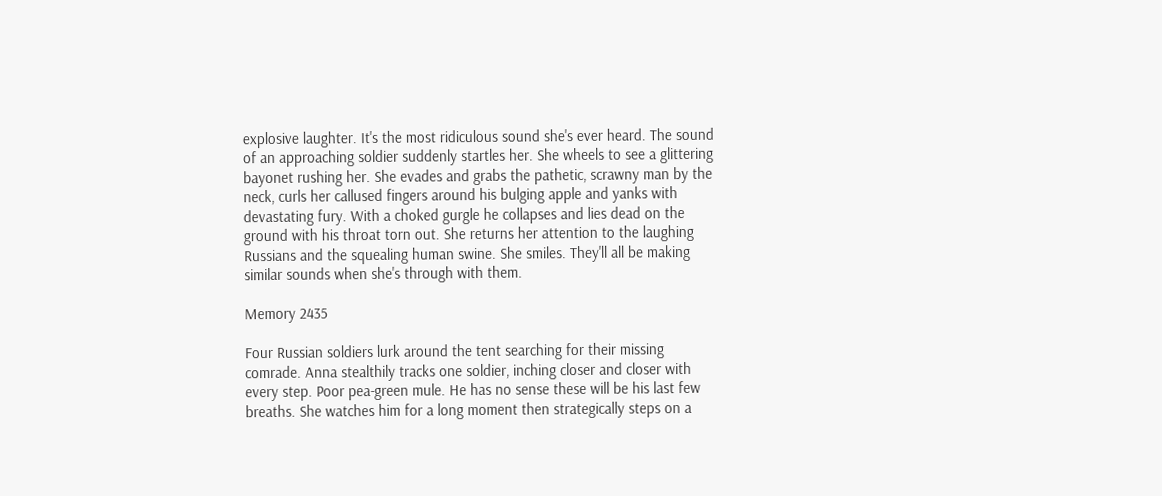explosive laughter. It's the most ridiculous sound she's ever heard. The sound of an approaching soldier suddenly startles her. She wheels to see a glittering bayonet rushing her. She evades and grabs the pathetic, scrawny man by the neck, curls her callused fingers around his bulging apple and yanks with devastating fury. With a choked gurgle he collapses and lies dead on the ground with his throat torn out. She returns her attention to the laughing Russians and the squealing human swine. She smiles. They'll all be making similar sounds when she's through with them.

Memory 2435

Four Russian soldiers lurk around the tent searching for their missing comrade. Anna stealthily tracks one soldier, inching closer and closer with every step. Poor pea-green mule. He has no sense these will be his last few breaths. She watches him for a long moment then strategically steps on a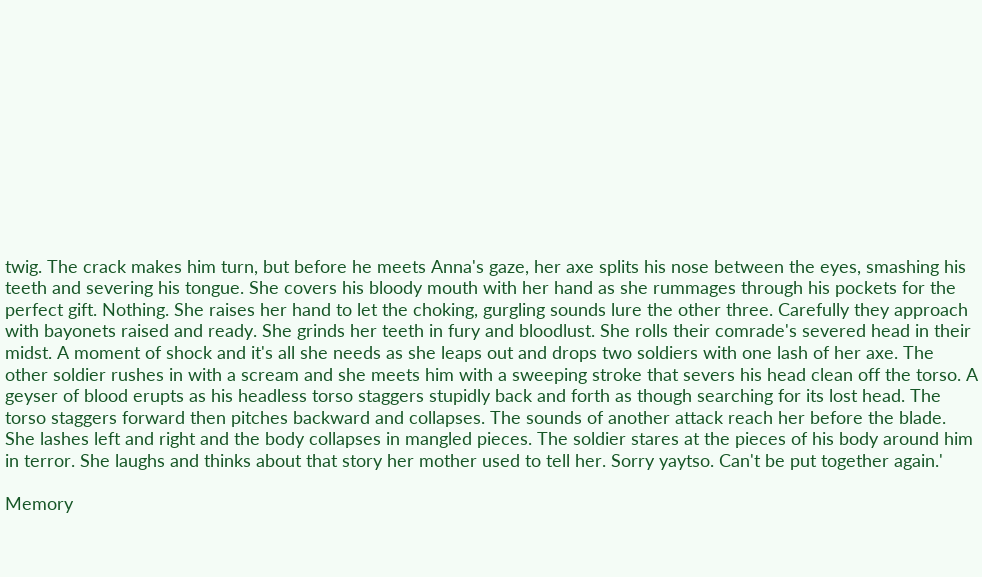twig. The crack makes him turn, but before he meets Anna's gaze, her axe splits his nose between the eyes, smashing his teeth and severing his tongue. She covers his bloody mouth with her hand as she rummages through his pockets for the perfect gift. Nothing. She raises her hand to let the choking, gurgling sounds lure the other three. Carefully they approach with bayonets raised and ready. She grinds her teeth in fury and bloodlust. She rolls their comrade's severed head in their midst. A moment of shock and it's all she needs as she leaps out and drops two soldiers with one lash of her axe. The other soldier rushes in with a scream and she meets him with a sweeping stroke that severs his head clean off the torso. A geyser of blood erupts as his headless torso staggers stupidly back and forth as though searching for its lost head. The torso staggers forward then pitches backward and collapses. The sounds of another attack reach her before the blade. She lashes left and right and the body collapses in mangled pieces. The soldier stares at the pieces of his body around him in terror. She laughs and thinks about that story her mother used to tell her. Sorry yaytso. Can't be put together again.'

Memory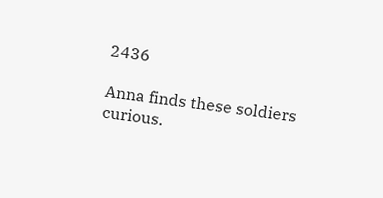2436

Anna finds these soldiers curious.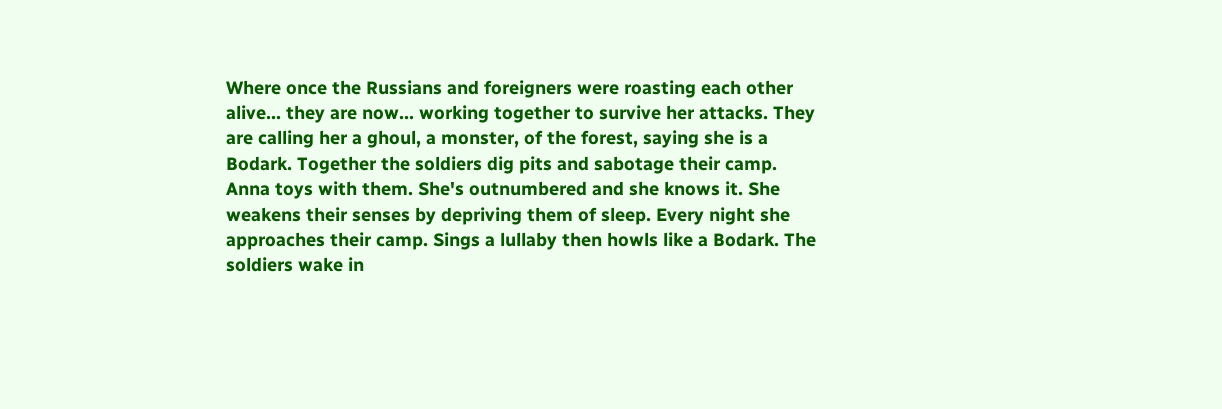Where once the Russians and foreigners were roasting each other alive... they are now... working together to survive her attacks. They are calling her a ghoul, a monster, of the forest, saying she is a Bodark. Together the soldiers dig pits and sabotage their camp. Anna toys with them. She's outnumbered and she knows it. She weakens their senses by depriving them of sleep. Every night she approaches their camp. Sings a lullaby then howls like a Bodark. The soldiers wake in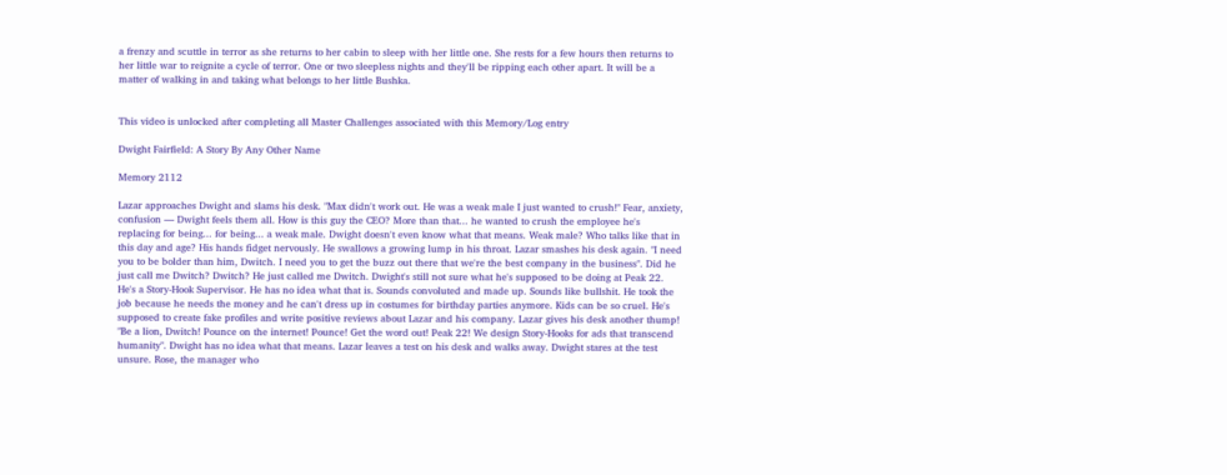a frenzy and scuttle in terror as she returns to her cabin to sleep with her little one. She rests for a few hours then returns to her little war to reignite a cycle of terror. One or two sleepless nights and they'll be ripping each other apart. It will be a matter of walking in and taking what belongs to her little Bushka.


This video is unlocked after completing all Master Challenges associated with this Memory/Log entry

Dwight Fairfield: A Story By Any Other Name

Memory 2112

Lazar approaches Dwight and slams his desk. "Max didn't work out. He was a weak male I just wanted to crush!" Fear, anxiety, confusion — Dwight feels them all. How is this guy the CEO? More than that... he wanted to crush the employee he's replacing for being... for being... a weak male. Dwight doesn't even know what that means. Weak male? Who talks like that in this day and age? His hands fidget nervously. He swallows a growing lump in his throat. Lazar smashes his desk again. "I need you to be bolder than him, Dwitch. I need you to get the buzz out there that we're the best company in the business". Did he just call me Dwitch? Dwitch? He just called me Dwitch. Dwight's still not sure what he's supposed to be doing at Peak 22. He's a Story-Hook Supervisor. He has no idea what that is. Sounds convoluted and made up. Sounds like bullshit. He took the job because he needs the money and he can't dress up in costumes for birthday parties anymore. Kids can be so cruel. He's supposed to create fake profiles and write positive reviews about Lazar and his company. Lazar gives his desk another thump! "Be a lion, Dwitch! Pounce on the internet! Pounce! Get the word out! Peak 22! We design Story-Hooks for ads that transcend humanity". Dwight has no idea what that means. Lazar leaves a test on his desk and walks away. Dwight stares at the test unsure. Rose, the manager who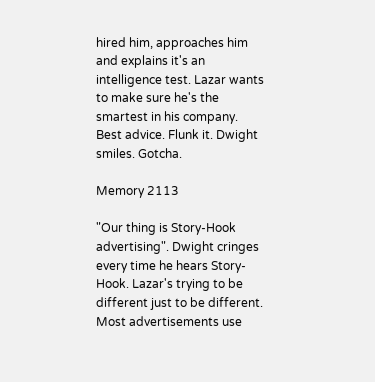hired him, approaches him and explains it's an intelligence test. Lazar wants to make sure he's the smartest in his company. Best advice. Flunk it. Dwight smiles. Gotcha.

Memory 2113

"Our thing is Story-Hook advertising". Dwight cringes every time he hears Story-Hook. Lazar's trying to be different just to be different. Most advertisements use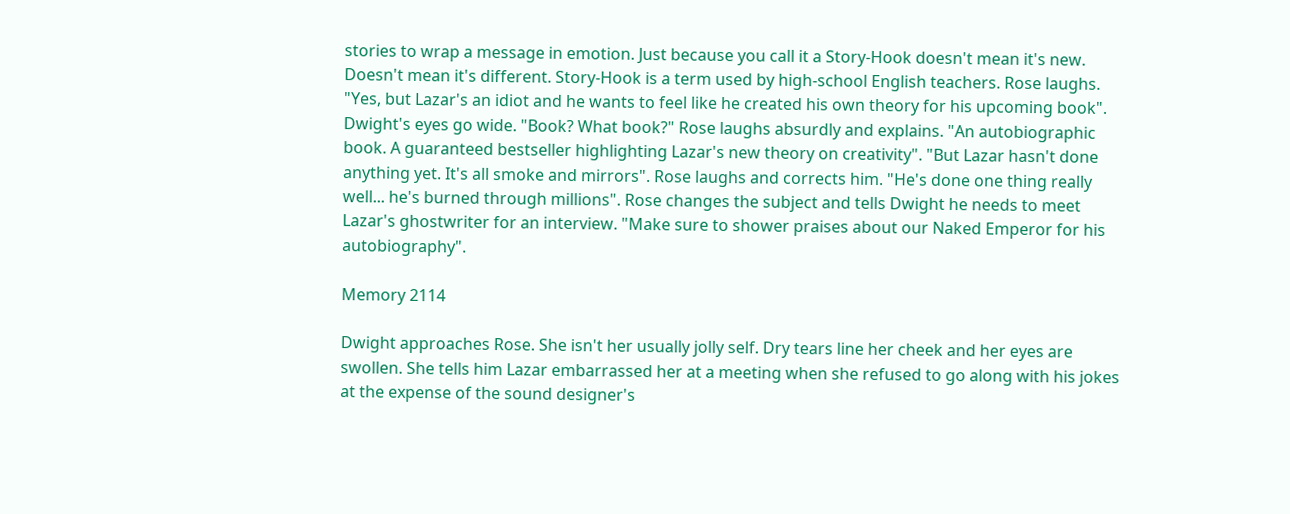stories to wrap a message in emotion. Just because you call it a Story-Hook doesn't mean it's new. Doesn't mean it's different. Story-Hook is a term used by high-school English teachers. Rose laughs. "Yes, but Lazar's an idiot and he wants to feel like he created his own theory for his upcoming book". Dwight's eyes go wide. "Book? What book?" Rose laughs absurdly and explains. "An autobiographic book. A guaranteed bestseller highlighting Lazar's new theory on creativity". "But Lazar hasn't done anything yet. It's all smoke and mirrors". Rose laughs and corrects him. "He's done one thing really well... he's burned through millions". Rose changes the subject and tells Dwight he needs to meet Lazar's ghostwriter for an interview. "Make sure to shower praises about our Naked Emperor for his autobiography".

Memory 2114

Dwight approaches Rose. She isn't her usually jolly self. Dry tears line her cheek and her eyes are swollen. She tells him Lazar embarrassed her at a meeting when she refused to go along with his jokes at the expense of the sound designer's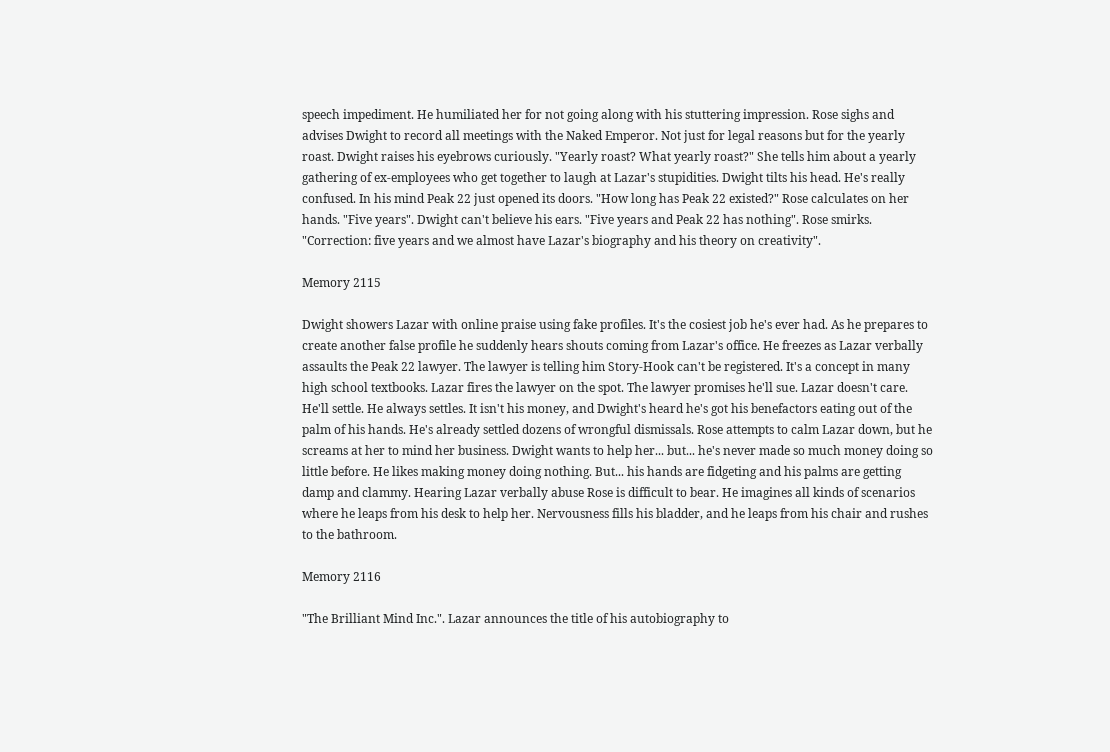speech impediment. He humiliated her for not going along with his stuttering impression. Rose sighs and advises Dwight to record all meetings with the Naked Emperor. Not just for legal reasons but for the yearly roast. Dwight raises his eyebrows curiously. "Yearly roast? What yearly roast?" She tells him about a yearly gathering of ex-employees who get together to laugh at Lazar's stupidities. Dwight tilts his head. He's really confused. In his mind Peak 22 just opened its doors. "How long has Peak 22 existed?" Rose calculates on her hands. "Five years". Dwight can't believe his ears. "Five years and Peak 22 has nothing". Rose smirks. "Correction: five years and we almost have Lazar's biography and his theory on creativity".

Memory 2115

Dwight showers Lazar with online praise using fake profiles. It's the cosiest job he's ever had. As he prepares to create another false profile he suddenly hears shouts coming from Lazar's office. He freezes as Lazar verbally assaults the Peak 22 lawyer. The lawyer is telling him Story-Hook can't be registered. It's a concept in many high school textbooks. Lazar fires the lawyer on the spot. The lawyer promises he'll sue. Lazar doesn't care. He'll settle. He always settles. It isn't his money, and Dwight's heard he's got his benefactors eating out of the palm of his hands. He's already settled dozens of wrongful dismissals. Rose attempts to calm Lazar down, but he screams at her to mind her business. Dwight wants to help her... but... he's never made so much money doing so little before. He likes making money doing nothing. But... his hands are fidgeting and his palms are getting damp and clammy. Hearing Lazar verbally abuse Rose is difficult to bear. He imagines all kinds of scenarios where he leaps from his desk to help her. Nervousness fills his bladder, and he leaps from his chair and rushes to the bathroom.

Memory 2116

"The Brilliant Mind Inc.". Lazar announces the title of his autobiography to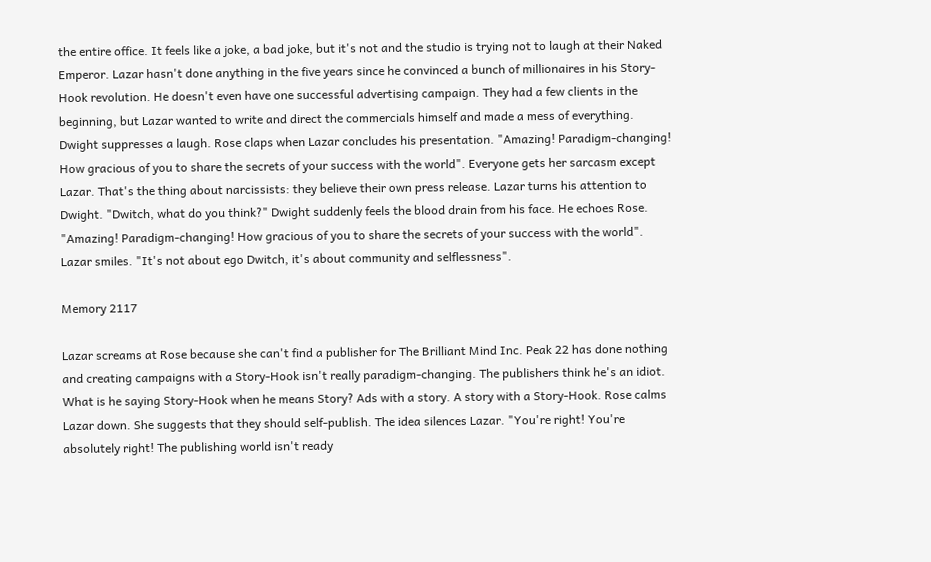the entire office. It feels like a joke, a bad joke, but it's not and the studio is trying not to laugh at their Naked Emperor. Lazar hasn't done anything in the five years since he convinced a bunch of millionaires in his Story-Hook revolution. He doesn't even have one successful advertising campaign. They had a few clients in the beginning, but Lazar wanted to write and direct the commercials himself and made a mess of everything. Dwight suppresses a laugh. Rose claps when Lazar concludes his presentation. "Amazing! Paradigm-changing! How gracious of you to share the secrets of your success with the world". Everyone gets her sarcasm except Lazar. That's the thing about narcissists: they believe their own press release. Lazar turns his attention to Dwight. "Dwitch, what do you think?" Dwight suddenly feels the blood drain from his face. He echoes Rose. "Amazing! Paradigm-changing! How gracious of you to share the secrets of your success with the world". Lazar smiles. "It's not about ego Dwitch, it's about community and selflessness".

Memory 2117

Lazar screams at Rose because she can't find a publisher for The Brilliant Mind Inc. Peak 22 has done nothing and creating campaigns with a Story-Hook isn't really paradigm-changing. The publishers think he's an idiot. What is he saying Story-Hook when he means Story? Ads with a story. A story with a Story-Hook. Rose calms Lazar down. She suggests that they should self-publish. The idea silences Lazar. "You're right! You're absolutely right! The publishing world isn't ready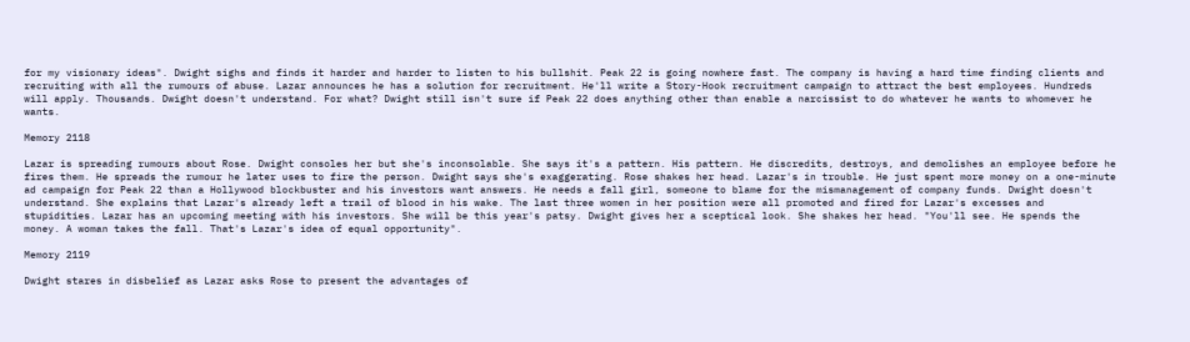for my visionary ideas". Dwight sighs and finds it harder and harder to listen to his bullshit. Peak 22 is going nowhere fast. The company is having a hard time finding clients and recruiting with all the rumours of abuse. Lazar announces he has a solution for recruitment. He'll write a Story-Hook recruitment campaign to attract the best employees. Hundreds will apply. Thousands. Dwight doesn't understand. For what? Dwight still isn't sure if Peak 22 does anything other than enable a narcissist to do whatever he wants to whomever he wants.

Memory 2118

Lazar is spreading rumours about Rose. Dwight consoles her but she's inconsolable. She says it's a pattern. His pattern. He discredits, destroys, and demolishes an employee before he fires them. He spreads the rumour he later uses to fire the person. Dwight says she's exaggerating. Rose shakes her head. Lazar's in trouble. He just spent more money on a one-minute ad campaign for Peak 22 than a Hollywood blockbuster and his investors want answers. He needs a fall girl, someone to blame for the mismanagement of company funds. Dwight doesn't understand. She explains that Lazar's already left a trail of blood in his wake. The last three women in her position were all promoted and fired for Lazar's excesses and stupidities. Lazar has an upcoming meeting with his investors. She will be this year's patsy. Dwight gives her a sceptical look. She shakes her head. "You'll see. He spends the money. A woman takes the fall. That's Lazar's idea of equal opportunity".

Memory 2119

Dwight stares in disbelief as Lazar asks Rose to present the advantages of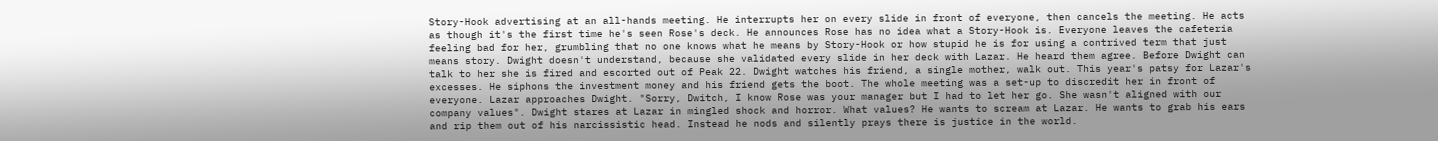Story-Hook advertising at an all-hands meeting. He interrupts her on every slide in front of everyone, then cancels the meeting. He acts as though it's the first time he's seen Rose's deck. He announces Rose has no idea what a Story-Hook is. Everyone leaves the cafeteria feeling bad for her, grumbling that no one knows what he means by Story-Hook or how stupid he is for using a contrived term that just means story. Dwight doesn't understand, because she validated every slide in her deck with Lazar. He heard them agree. Before Dwight can talk to her she is fired and escorted out of Peak 22. Dwight watches his friend, a single mother, walk out. This year's patsy for Lazar's excesses. He siphons the investment money and his friend gets the boot. The whole meeting was a set-up to discredit her in front of everyone. Lazar approaches Dwight. "Sorry, Dwitch, I know Rose was your manager but I had to let her go. She wasn't aligned with our company values". Dwight stares at Lazar in mingled shock and horror. What values? He wants to scream at Lazar. He wants to grab his ears and rip them out of his narcissistic head. Instead he nods and silently prays there is justice in the world.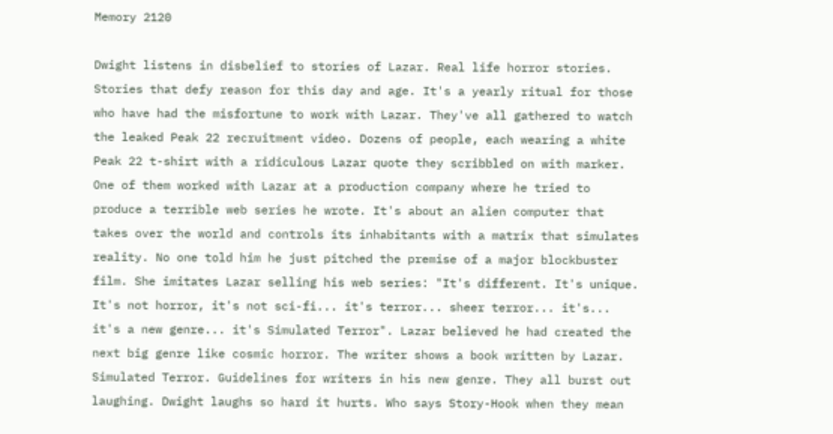Memory 2120

Dwight listens in disbelief to stories of Lazar. Real life horror stories. Stories that defy reason for this day and age. It's a yearly ritual for those who have had the misfortune to work with Lazar. They've all gathered to watch the leaked Peak 22 recruitment video. Dozens of people, each wearing a white Peak 22 t-shirt with a ridiculous Lazar quote they scribbled on with marker. One of them worked with Lazar at a production company where he tried to produce a terrible web series he wrote. It's about an alien computer that takes over the world and controls its inhabitants with a matrix that simulates reality. No one told him he just pitched the premise of a major blockbuster film. She imitates Lazar selling his web series: "It's different. It's unique. It's not horror, it's not sci-fi... it's terror... sheer terror... it's... it's a new genre... it's Simulated Terror". Lazar believed he had created the next big genre like cosmic horror. The writer shows a book written by Lazar. Simulated Terror. Guidelines for writers in his new genre. They all burst out laughing. Dwight laughs so hard it hurts. Who says Story-Hook when they mean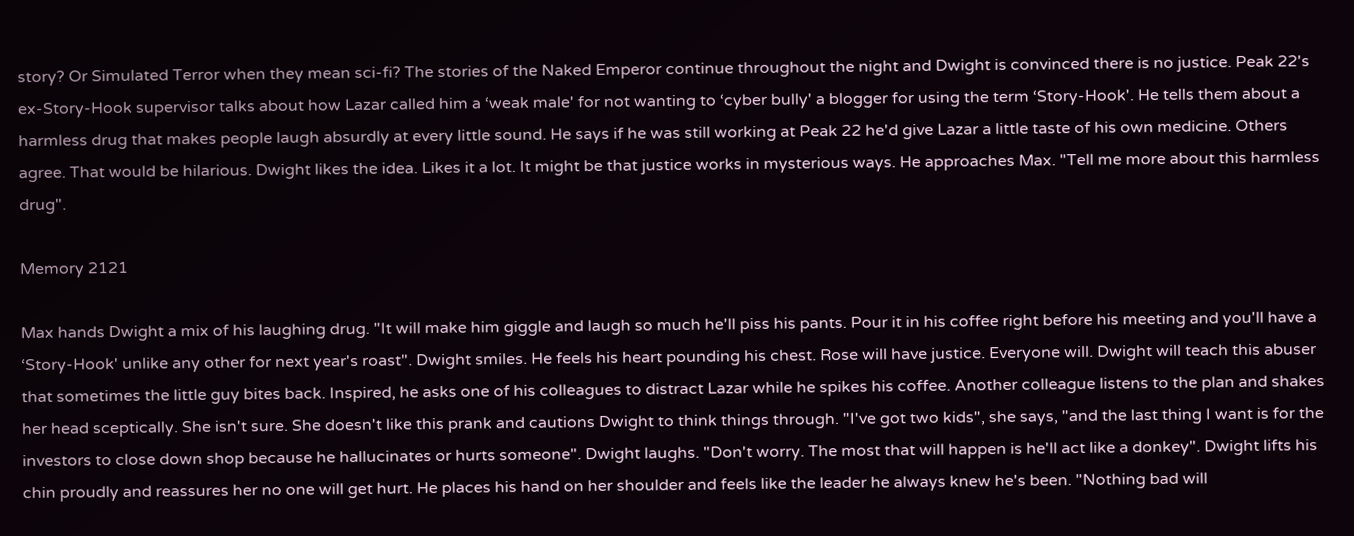story? Or Simulated Terror when they mean sci-fi? The stories of the Naked Emperor continue throughout the night and Dwight is convinced there is no justice. Peak 22's ex-Story-Hook supervisor talks about how Lazar called him a ‘weak male' for not wanting to ‘cyber bully' a blogger for using the term ‘Story-Hook'. He tells them about a harmless drug that makes people laugh absurdly at every little sound. He says if he was still working at Peak 22 he'd give Lazar a little taste of his own medicine. Others agree. That would be hilarious. Dwight likes the idea. Likes it a lot. It might be that justice works in mysterious ways. He approaches Max. "Tell me more about this harmless drug".

Memory 2121

Max hands Dwight a mix of his laughing drug. "It will make him giggle and laugh so much he'll piss his pants. Pour it in his coffee right before his meeting and you'll have a ‘Story-Hook' unlike any other for next year's roast". Dwight smiles. He feels his heart pounding his chest. Rose will have justice. Everyone will. Dwight will teach this abuser that sometimes the little guy bites back. Inspired, he asks one of his colleagues to distract Lazar while he spikes his coffee. Another colleague listens to the plan and shakes her head sceptically. She isn't sure. She doesn't like this prank and cautions Dwight to think things through. "I've got two kids", she says, "and the last thing I want is for the investors to close down shop because he hallucinates or hurts someone". Dwight laughs. "Don't worry. The most that will happen is he'll act like a donkey". Dwight lifts his chin proudly and reassures her no one will get hurt. He places his hand on her shoulder and feels like the leader he always knew he's been. "Nothing bad will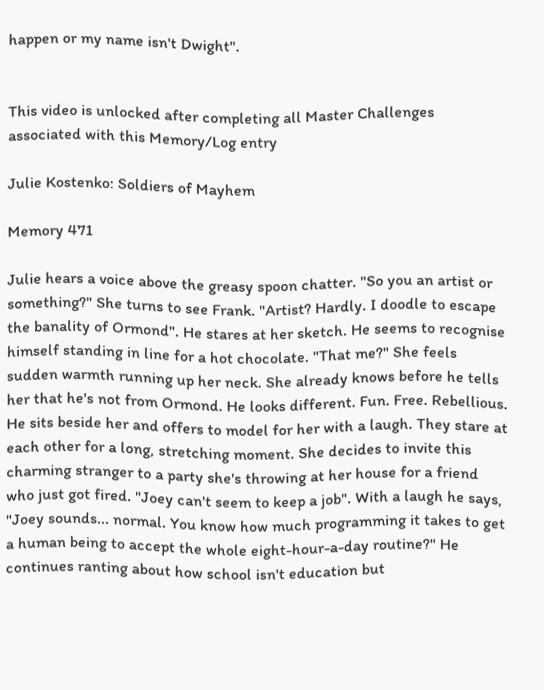happen or my name isn't Dwight".


This video is unlocked after completing all Master Challenges associated with this Memory/Log entry

Julie Kostenko: Soldiers of Mayhem

Memory 471

Julie hears a voice above the greasy spoon chatter. "So you an artist or something?" She turns to see Frank. "Artist? Hardly. I doodle to escape the banality of Ormond". He stares at her sketch. He seems to recognise himself standing in line for a hot chocolate. "That me?" She feels sudden warmth running up her neck. She already knows before he tells her that he's not from Ormond. He looks different. Fun. Free. Rebellious. He sits beside her and offers to model for her with a laugh. They stare at each other for a long, stretching moment. She decides to invite this charming stranger to a party she's throwing at her house for a friend who just got fired. "Joey can't seem to keep a job". With a laugh he says, "Joey sounds... normal. You know how much programming it takes to get a human being to accept the whole eight-hour-a-day routine?" He continues ranting about how school isn't education but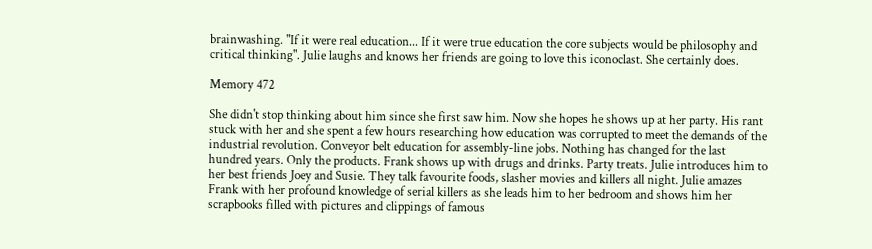brainwashing. "If it were real education... If it were true education the core subjects would be philosophy and critical thinking". Julie laughs and knows her friends are going to love this iconoclast. She certainly does.

Memory 472

She didn't stop thinking about him since she first saw him. Now she hopes he shows up at her party. His rant stuck with her and she spent a few hours researching how education was corrupted to meet the demands of the industrial revolution. Conveyor belt education for assembly-line jobs. Nothing has changed for the last hundred years. Only the products. Frank shows up with drugs and drinks. Party treats. Julie introduces him to her best friends Joey and Susie. They talk favourite foods, slasher movies and killers all night. Julie amazes Frank with her profound knowledge of serial killers as she leads him to her bedroom and shows him her scrapbooks filled with pictures and clippings of famous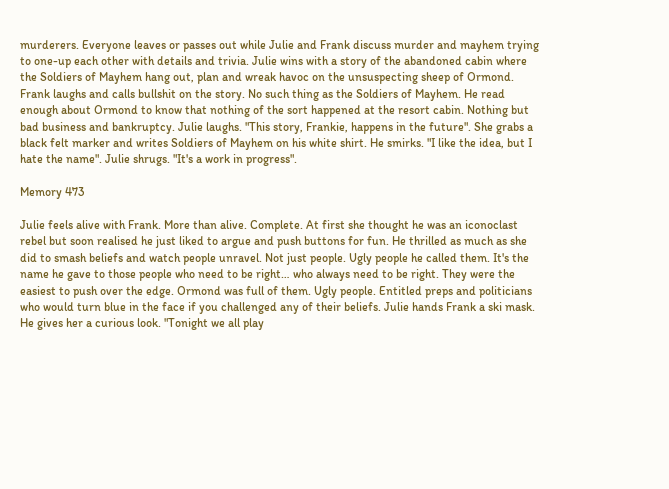murderers. Everyone leaves or passes out while Julie and Frank discuss murder and mayhem trying to one-up each other with details and trivia. Julie wins with a story of the abandoned cabin where the Soldiers of Mayhem hang out, plan and wreak havoc on the unsuspecting sheep of Ormond. Frank laughs and calls bullshit on the story. No such thing as the Soldiers of Mayhem. He read enough about Ormond to know that nothing of the sort happened at the resort cabin. Nothing but bad business and bankruptcy. Julie laughs. "This story, Frankie, happens in the future". She grabs a black felt marker and writes Soldiers of Mayhem on his white shirt. He smirks. "I like the idea, but I hate the name". Julie shrugs. "It's a work in progress".

Memory 473

Julie feels alive with Frank. More than alive. Complete. At first she thought he was an iconoclast rebel but soon realised he just liked to argue and push buttons for fun. He thrilled as much as she did to smash beliefs and watch people unravel. Not just people. Ugly people he called them. It's the name he gave to those people who need to be right… who always need to be right. They were the easiest to push over the edge. Ormond was full of them. Ugly people. Entitled preps and politicians who would turn blue in the face if you challenged any of their beliefs. Julie hands Frank a ski mask. He gives her a curious look. "Tonight we all play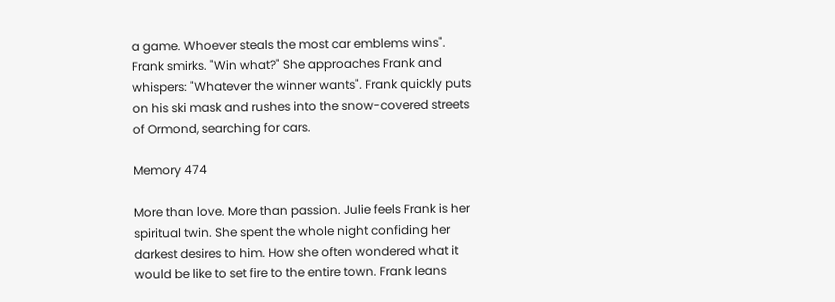a game. Whoever steals the most car emblems wins". Frank smirks. "Win what?" She approaches Frank and whispers: "Whatever the winner wants". Frank quickly puts on his ski mask and rushes into the snow-covered streets of Ormond, searching for cars.

Memory 474

More than love. More than passion. Julie feels Frank is her spiritual twin. She spent the whole night confiding her darkest desires to him. How she often wondered what it would be like to set fire to the entire town. Frank leans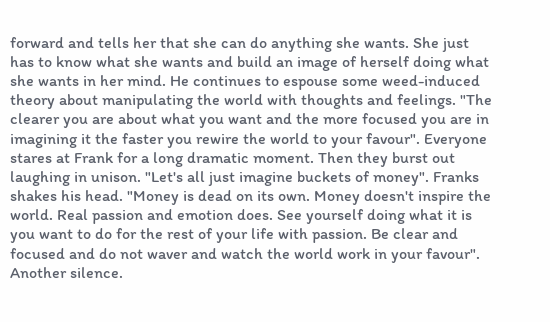forward and tells her that she can do anything she wants. She just has to know what she wants and build an image of herself doing what she wants in her mind. He continues to espouse some weed-induced theory about manipulating the world with thoughts and feelings. "The clearer you are about what you want and the more focused you are in imagining it the faster you rewire the world to your favour". Everyone stares at Frank for a long dramatic moment. Then they burst out laughing in unison. "Let's all just imagine buckets of money". Franks shakes his head. "Money is dead on its own. Money doesn't inspire the world. Real passion and emotion does. See yourself doing what it is you want to do for the rest of your life with passion. Be clear and focused and do not waver and watch the world work in your favour". Another silence.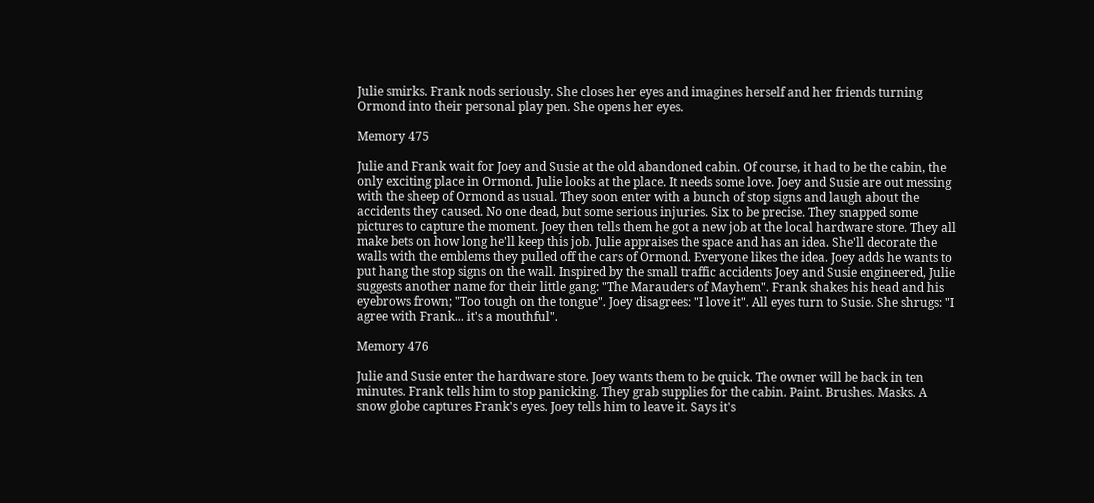Julie smirks. Frank nods seriously. She closes her eyes and imagines herself and her friends turning Ormond into their personal play pen. She opens her eyes.

Memory 475

Julie and Frank wait for Joey and Susie at the old abandoned cabin. Of course, it had to be the cabin, the only exciting place in Ormond. Julie looks at the place. It needs some love. Joey and Susie are out messing with the sheep of Ormond as usual. They soon enter with a bunch of stop signs and laugh about the accidents they caused. No one dead, but some serious injuries. Six to be precise. They snapped some pictures to capture the moment. Joey then tells them he got a new job at the local hardware store. They all make bets on how long he'll keep this job. Julie appraises the space and has an idea. She'll decorate the walls with the emblems they pulled off the cars of Ormond. Everyone likes the idea. Joey adds he wants to put hang the stop signs on the wall. Inspired by the small traffic accidents Joey and Susie engineered, Julie suggests another name for their little gang: "The Marauders of Mayhem". Frank shakes his head and his eyebrows frown; "Too tough on the tongue". Joey disagrees: "I love it". All eyes turn to Susie. She shrugs: "I agree with Frank... it's a mouthful".

Memory 476

Julie and Susie enter the hardware store. Joey wants them to be quick. The owner will be back in ten minutes. Frank tells him to stop panicking. They grab supplies for the cabin. Paint. Brushes. Masks. A snow globe captures Frank's eyes. Joey tells him to leave it. Says it's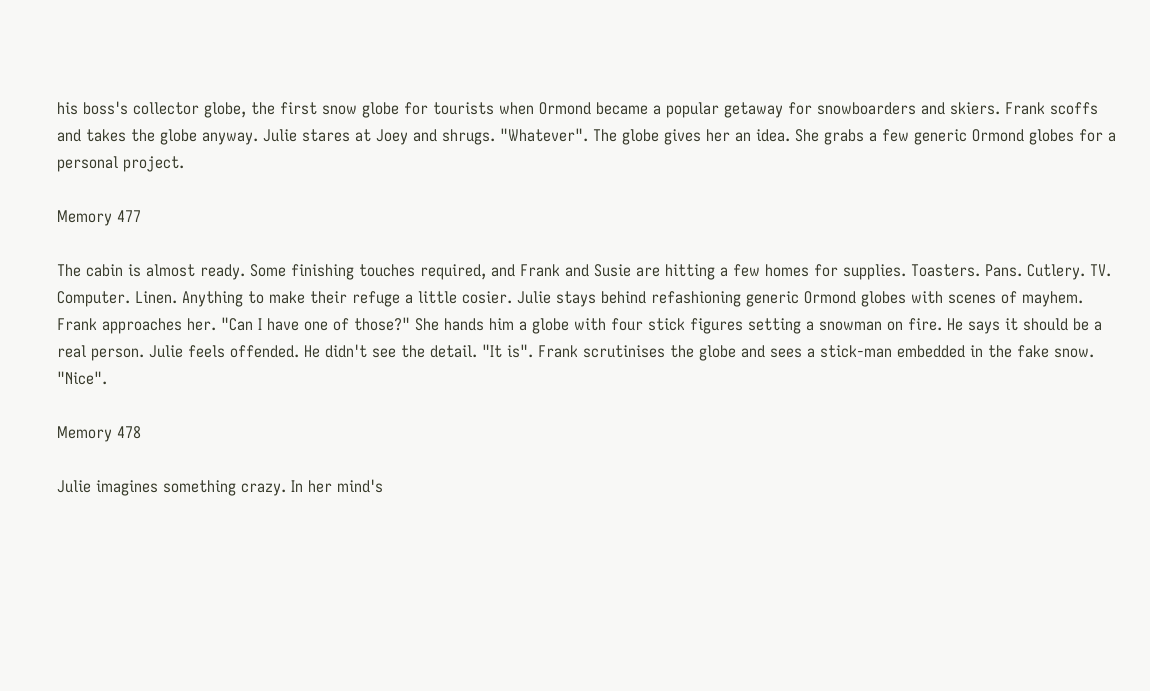his boss's collector globe, the first snow globe for tourists when Ormond became a popular getaway for snowboarders and skiers. Frank scoffs and takes the globe anyway. Julie stares at Joey and shrugs. "Whatever". The globe gives her an idea. She grabs a few generic Ormond globes for a personal project.

Memory 477

The cabin is almost ready. Some finishing touches required, and Frank and Susie are hitting a few homes for supplies. Toasters. Pans. Cutlery. TV. Computer. Linen. Anything to make their refuge a little cosier. Julie stays behind refashioning generic Ormond globes with scenes of mayhem. Frank approaches her. "Can I have one of those?" She hands him a globe with four stick figures setting a snowman on fire. He says it should be a real person. Julie feels offended. He didn't see the detail. "It is". Frank scrutinises the globe and sees a stick-man embedded in the fake snow. "Nice".

Memory 478

Julie imagines something crazy. In her mind's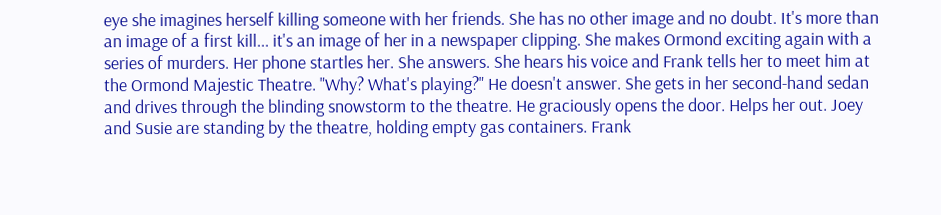eye she imagines herself killing someone with her friends. She has no other image and no doubt. It's more than an image of a first kill... it's an image of her in a newspaper clipping. She makes Ormond exciting again with a series of murders. Her phone startles her. She answers. She hears his voice and Frank tells her to meet him at the Ormond Majestic Theatre. "Why? What's playing?" He doesn't answer. She gets in her second-hand sedan and drives through the blinding snowstorm to the theatre. He graciously opens the door. Helps her out. Joey and Susie are standing by the theatre, holding empty gas containers. Frank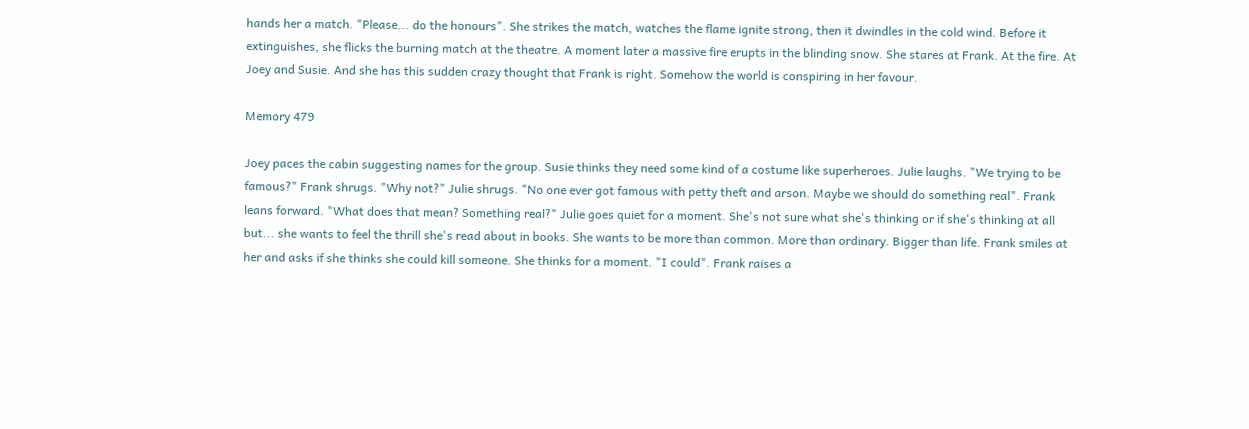hands her a match. "Please... do the honours". She strikes the match, watches the flame ignite strong, then it dwindles in the cold wind. Before it extinguishes, she flicks the burning match at the theatre. A moment later a massive fire erupts in the blinding snow. She stares at Frank. At the fire. At Joey and Susie. And she has this sudden crazy thought that Frank is right. Somehow the world is conspiring in her favour.

Memory 479

Joey paces the cabin suggesting names for the group. Susie thinks they need some kind of a costume like superheroes. Julie laughs. "We trying to be famous?" Frank shrugs. "Why not?" Julie shrugs. "No one ever got famous with petty theft and arson. Maybe we should do something real". Frank leans forward. "What does that mean? Something real?" Julie goes quiet for a moment. She's not sure what she's thinking or if she's thinking at all but... she wants to feel the thrill she's read about in books. She wants to be more than common. More than ordinary. Bigger than life. Frank smiles at her and asks if she thinks she could kill someone. She thinks for a moment. "I could". Frank raises a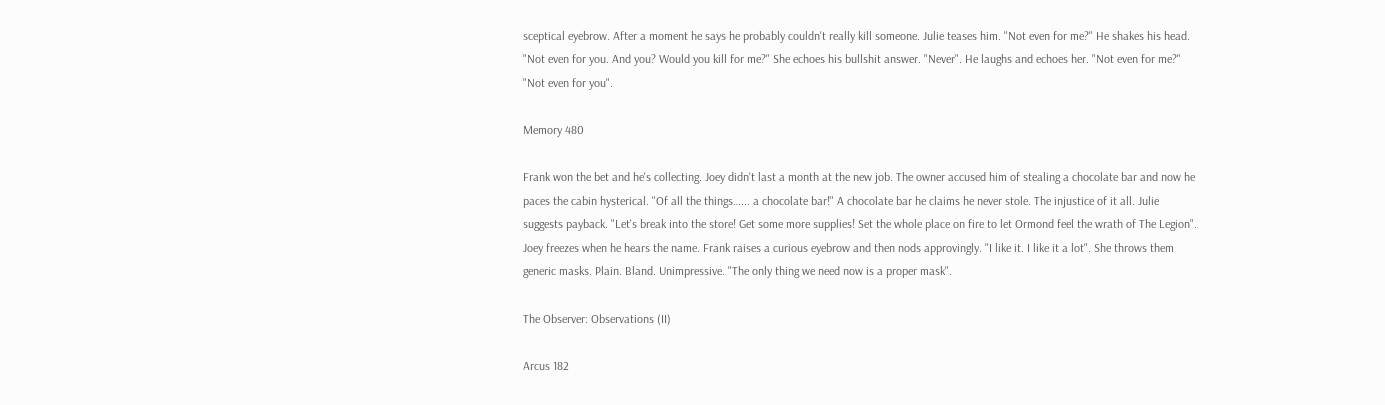sceptical eyebrow. After a moment he says he probably couldn't really kill someone. Julie teases him. "Not even for me?" He shakes his head. "Not even for you. And you? Would you kill for me?" She echoes his bullshit answer. "Never". He laughs and echoes her. "Not even for me?" "Not even for you".

Memory 480

Frank won the bet and he's collecting. Joey didn't last a month at the new job. The owner accused him of stealing a chocolate bar and now he paces the cabin hysterical. "Of all the things…... a chocolate bar!" A chocolate bar he claims he never stole. The injustice of it all. Julie suggests payback. "Let's break into the store! Get some more supplies! Set the whole place on fire to let Ormond feel the wrath of The Legion". Joey freezes when he hears the name. Frank raises a curious eyebrow and then nods approvingly. "I like it. I like it a lot". She throws them generic masks. Plain. Bland. Unimpressive. "The only thing we need now is a proper mask".

The Observer: Observations (II)

Arcus 182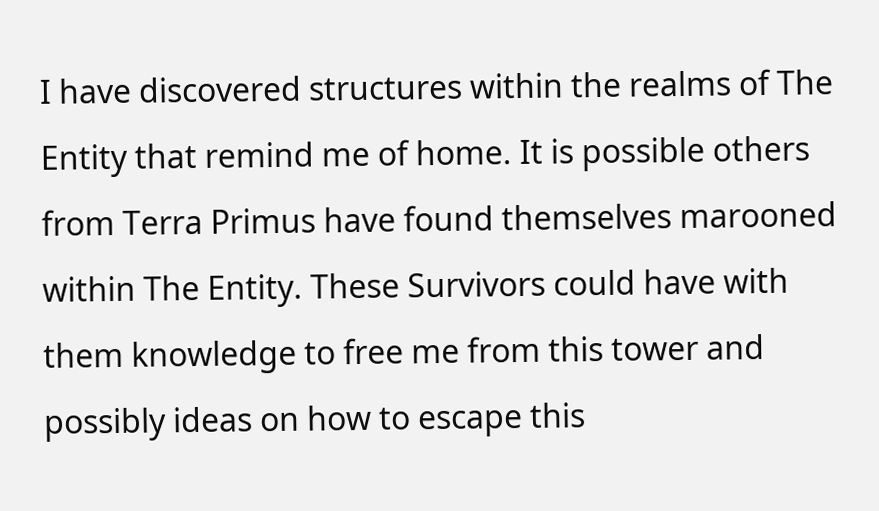I have discovered structures within the realms of The Entity that remind me of home. It is possible others from Terra Primus have found themselves marooned within The Entity. These Survivors could have with them knowledge to free me from this tower and possibly ideas on how to escape this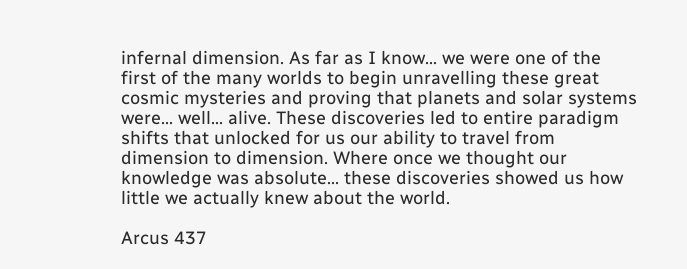infernal dimension. As far as I know... we were one of the first of the many worlds to begin unravelling these great cosmic mysteries and proving that planets and solar systems were... well... alive. These discoveries led to entire paradigm shifts that unlocked for us our ability to travel from dimension to dimension. Where once we thought our knowledge was absolute... these discoveries showed us how little we actually knew about the world.

Arcus 437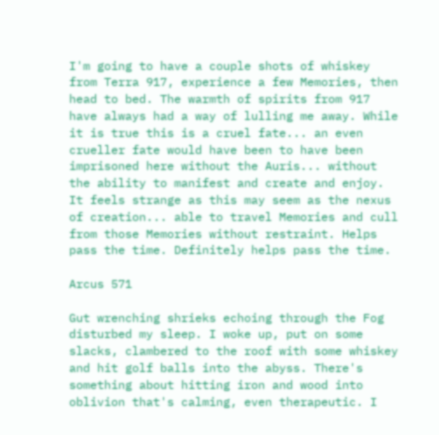I'm going to have a couple shots of whiskey from Terra 917, experience a few Memories, then head to bed. The warmth of spirits from 917 have always had a way of lulling me away. While it is true this is a cruel fate... an even crueller fate would have been to have been imprisoned here without the Auris... without the ability to manifest and create and enjoy. It feels strange as this may seem as the nexus of creation... able to travel Memories and cull from those Memories without restraint. Helps pass the time. Definitely helps pass the time.

Arcus 571

Gut wrenching shrieks echoing through the Fog disturbed my sleep. I woke up, put on some slacks, clambered to the roof with some whiskey and hit golf balls into the abyss. There's something about hitting iron and wood into oblivion that's calming, even therapeutic. I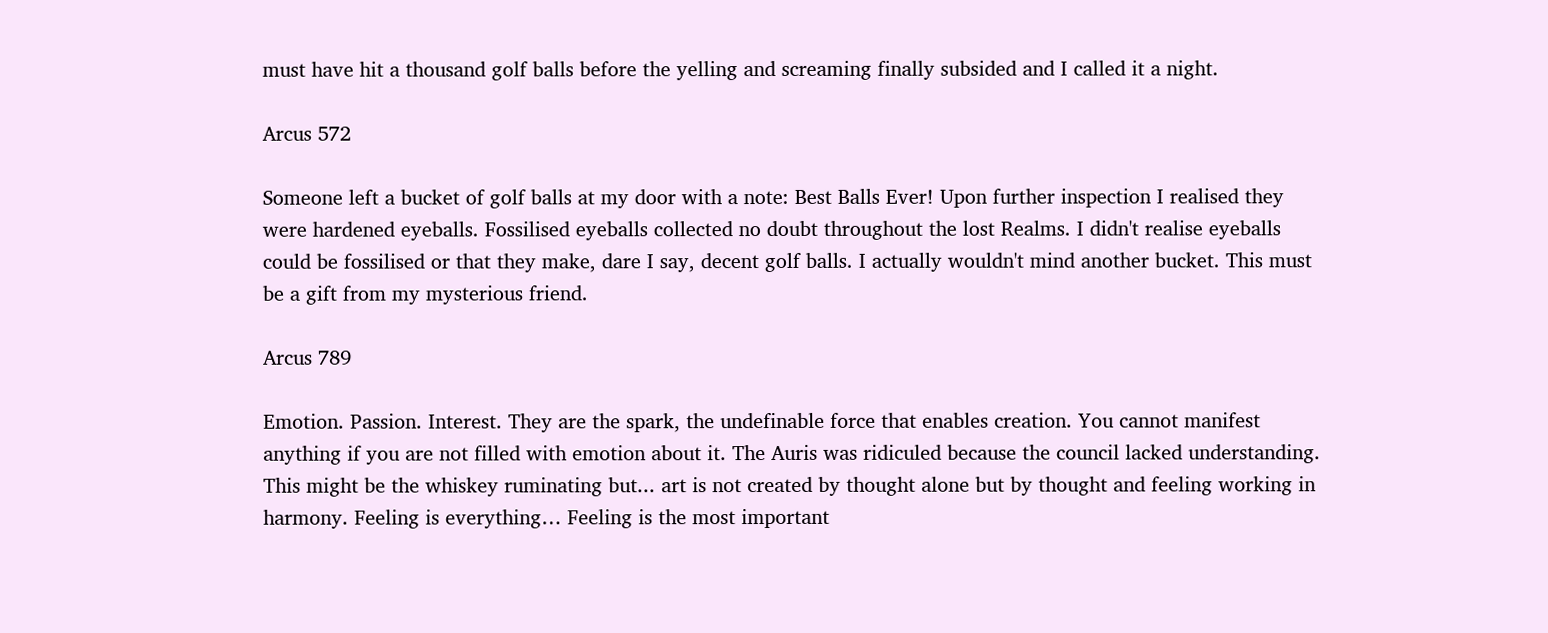must have hit a thousand golf balls before the yelling and screaming finally subsided and I called it a night.

Arcus 572

Someone left a bucket of golf balls at my door with a note: Best Balls Ever! Upon further inspection I realised they were hardened eyeballs. Fossilised eyeballs collected no doubt throughout the lost Realms. I didn't realise eyeballs could be fossilised or that they make, dare I say, decent golf balls. I actually wouldn't mind another bucket. This must be a gift from my mysterious friend.

Arcus 789

Emotion. Passion. Interest. They are the spark, the undefinable force that enables creation. You cannot manifest anything if you are not filled with emotion about it. The Auris was ridiculed because the council lacked understanding. This might be the whiskey ruminating but... art is not created by thought alone but by thought and feeling working in harmony. Feeling is everything… Feeling is the most important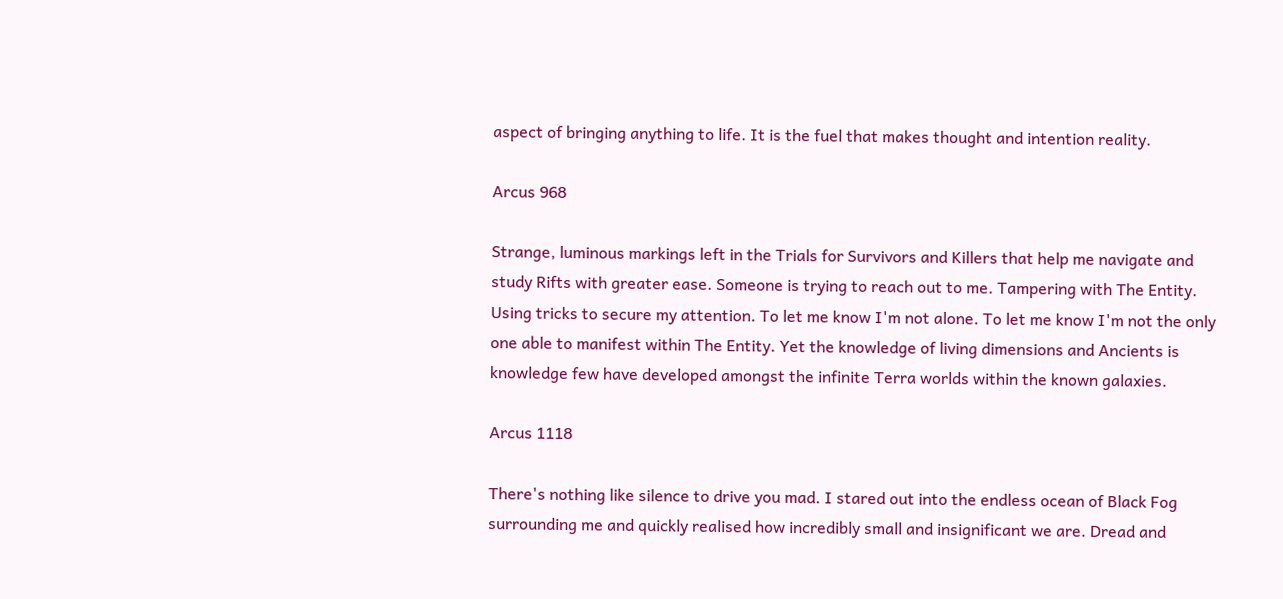aspect of bringing anything to life. It is the fuel that makes thought and intention reality.

Arcus 968

Strange, luminous markings left in the Trials for Survivors and Killers that help me navigate and study Rifts with greater ease. Someone is trying to reach out to me. Tampering with The Entity. Using tricks to secure my attention. To let me know I'm not alone. To let me know I'm not the only one able to manifest within The Entity. Yet the knowledge of living dimensions and Ancients is knowledge few have developed amongst the infinite Terra worlds within the known galaxies.

Arcus 1118

There's nothing like silence to drive you mad. I stared out into the endless ocean of Black Fog surrounding me and quickly realised how incredibly small and insignificant we are. Dread and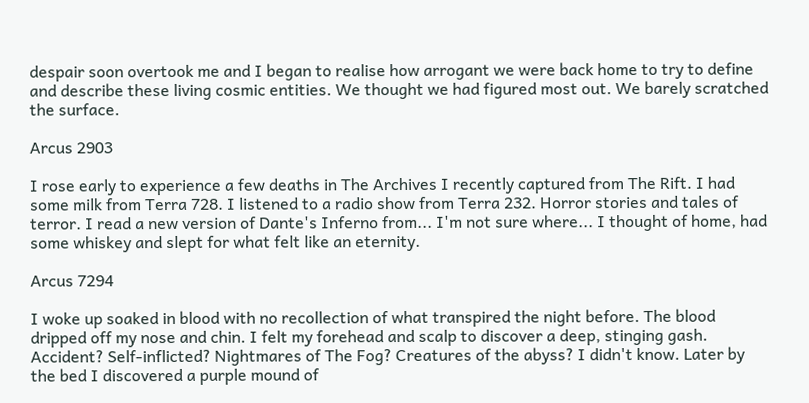despair soon overtook me and I began to realise how arrogant we were back home to try to define and describe these living cosmic entities. We thought we had figured most out. We barely scratched the surface.

Arcus 2903

I rose early to experience a few deaths in The Archives I recently captured from The Rift. I had some milk from Terra 728. I listened to a radio show from Terra 232. Horror stories and tales of terror. I read a new version of Dante's Inferno from... I'm not sure where... I thought of home, had some whiskey and slept for what felt like an eternity.

Arcus 7294

I woke up soaked in blood with no recollection of what transpired the night before. The blood dripped off my nose and chin. I felt my forehead and scalp to discover a deep, stinging gash. Accident? Self-inflicted? Nightmares of The Fog? Creatures of the abyss? I didn't know. Later by the bed I discovered a purple mound of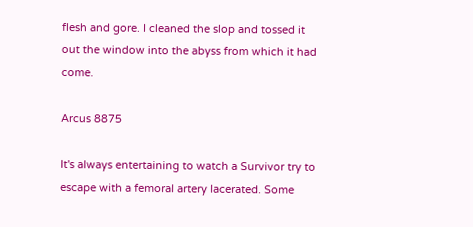flesh and gore. I cleaned the slop and tossed it out the window into the abyss from which it had come.

Arcus 8875

It's always entertaining to watch a Survivor try to escape with a femoral artery lacerated. Some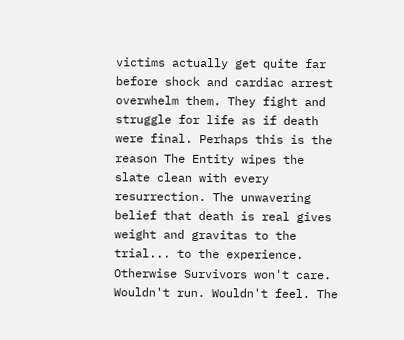victims actually get quite far before shock and cardiac arrest overwhelm them. They fight and struggle for life as if death were final. Perhaps this is the reason The Entity wipes the slate clean with every resurrection. The unwavering belief that death is real gives weight and gravitas to the trial... to the experience. Otherwise Survivors won't care. Wouldn't run. Wouldn't feel. The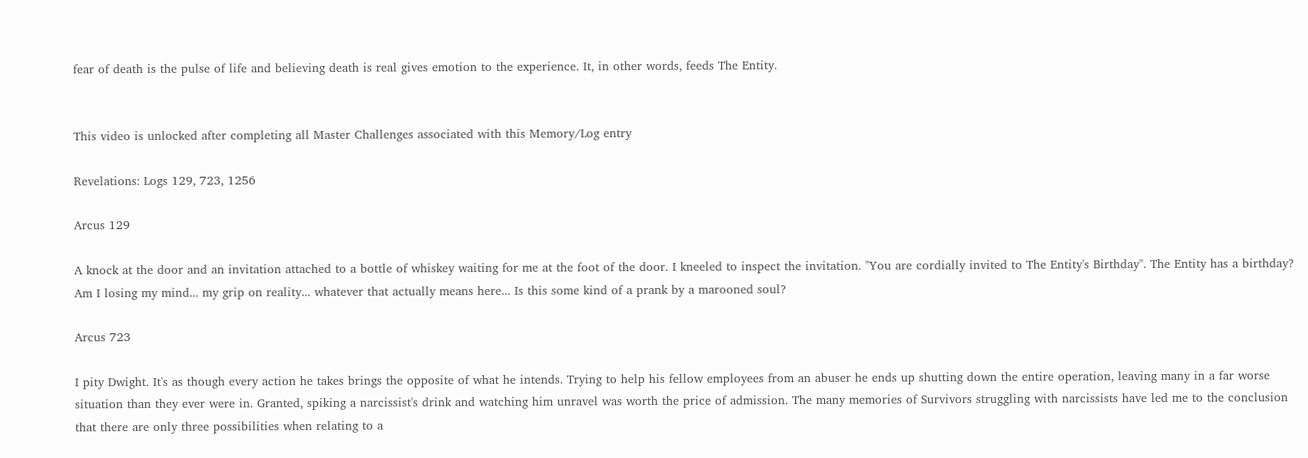fear of death is the pulse of life and believing death is real gives emotion to the experience. It, in other words, feeds The Entity.


This video is unlocked after completing all Master Challenges associated with this Memory/Log entry

Revelations: Logs 129, 723, 1256

Arcus 129

A knock at the door and an invitation attached to a bottle of whiskey waiting for me at the foot of the door. I kneeled to inspect the invitation. "You are cordially invited to The Entity's Birthday". The Entity has a birthday? Am I losing my mind... my grip on reality... whatever that actually means here... Is this some kind of a prank by a marooned soul?

Arcus 723

I pity Dwight. It's as though every action he takes brings the opposite of what he intends. Trying to help his fellow employees from an abuser he ends up shutting down the entire operation, leaving many in a far worse situation than they ever were in. Granted, spiking a narcissist's drink and watching him unravel was worth the price of admission. The many memories of Survivors struggling with narcissists have led me to the conclusion that there are only three possibilities when relating to a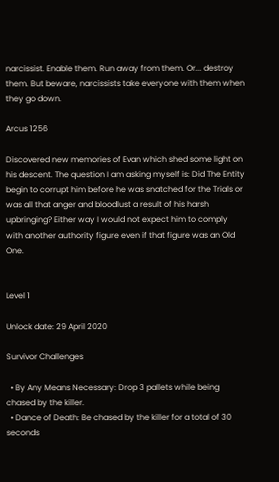narcissist. Enable them. Run away from them. Or... destroy them. But beware, narcissists take everyone with them when they go down.

Arcus 1256

Discovered new memories of Evan which shed some light on his descent. The question I am asking myself is: Did The Entity begin to corrupt him before he was snatched for the Trials or was all that anger and bloodlust a result of his harsh upbringing? Either way I would not expect him to comply with another authority figure even if that figure was an Old One.


Level 1

Unlock date: 29 April 2020

Survivor Challenges

  • By Any Means Necessary: Drop 3 pallets while being chased by the killer.
  • Dance of Death: Be chased by the killer for a total of 30 seconds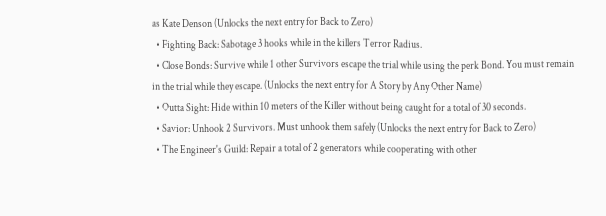as Kate Denson (Unlocks the next entry for Back to Zero)
  • Fighting Back: Sabotage 3 hooks while in the killers Terror Radius.
  • Close Bonds: Survive while 1 other Survivors escape the trial while using the perk Bond. You must remain in the trial while they escape. (Unlocks the next entry for A Story by Any Other Name)
  • Outta Sight: Hide within 10 meters of the Killer without being caught for a total of 30 seconds.
  • Savior: Unhook 2 Survivors. Must unhook them safely (Unlocks the next entry for Back to Zero)
  • The Engineer's Guild: Repair a total of 2 generators while cooperating with other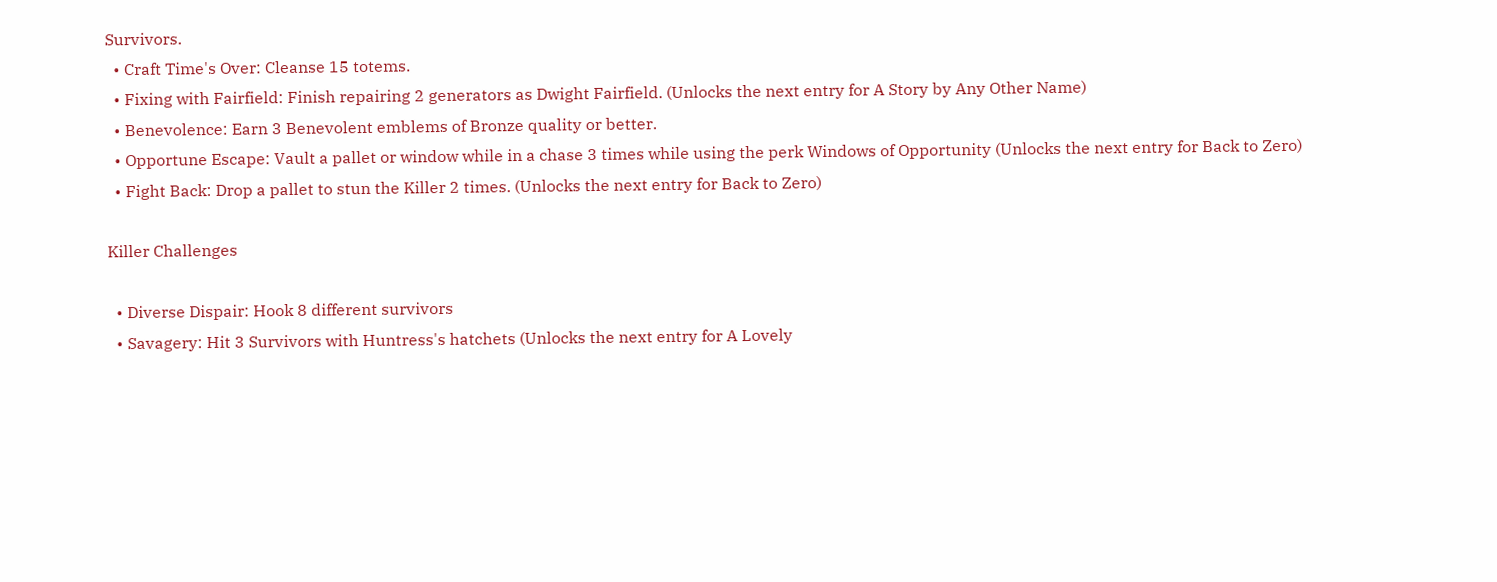Survivors.
  • Craft Time's Over: Cleanse 15 totems.
  • Fixing with Fairfield: Finish repairing 2 generators as Dwight Fairfield. (Unlocks the next entry for A Story by Any Other Name)
  • Benevolence: Earn 3 Benevolent emblems of Bronze quality or better.
  • Opportune Escape: Vault a pallet or window while in a chase 3 times while using the perk Windows of Opportunity (Unlocks the next entry for Back to Zero)
  • Fight Back: Drop a pallet to stun the Killer 2 times. (Unlocks the next entry for Back to Zero)

Killer Challenges

  • Diverse Dispair: Hook 8 different survivors
  • Savagery: Hit 3 Survivors with Huntress's hatchets (Unlocks the next entry for A Lovely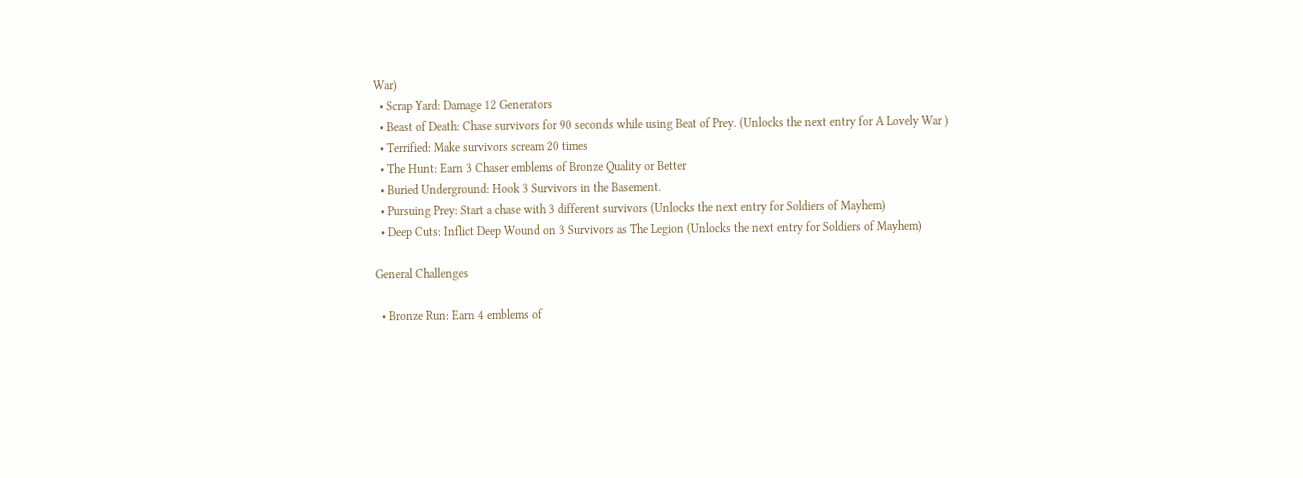War)
  • Scrap Yard: Damage 12 Generators
  • Beast of Death: Chase survivors for 90 seconds while using Beat of Prey. (Unlocks the next entry for A Lovely War )
  • Terrified: Make survivors scream 20 times
  • The Hunt: Earn 3 Chaser emblems of Bronze Quality or Better
  • Buried Underground: Hook 3 Survivors in the Basement.
  • Pursuing Prey: Start a chase with 3 different survivors (Unlocks the next entry for Soldiers of Mayhem)
  • Deep Cuts: Inflict Deep Wound on 3 Survivors as The Legion (Unlocks the next entry for Soldiers of Mayhem)

General Challenges

  • Bronze Run: Earn 4 emblems of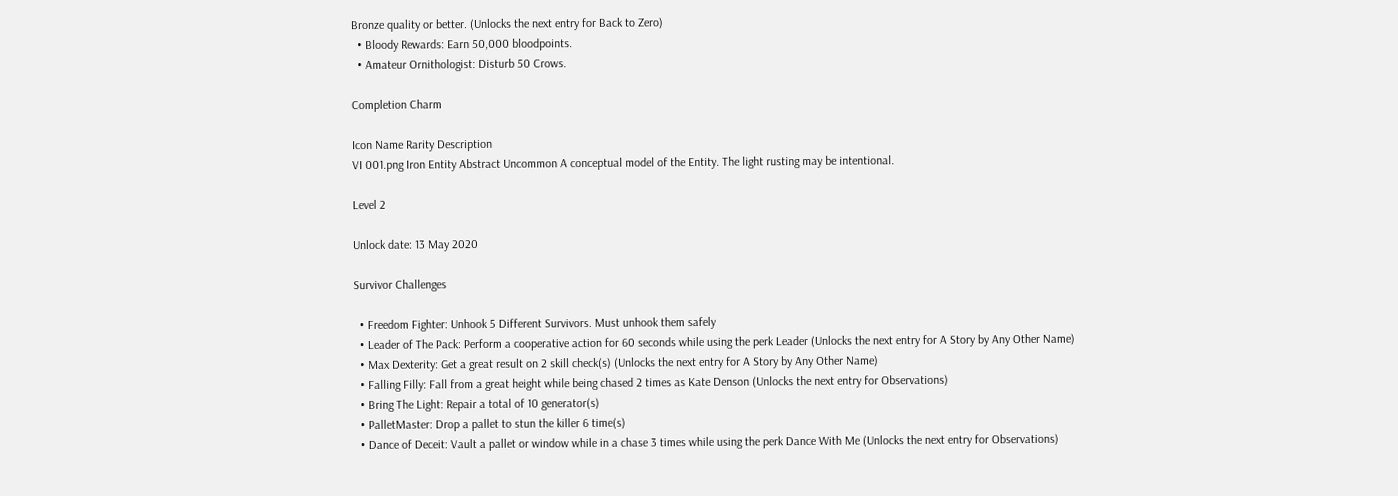Bronze quality or better. (Unlocks the next entry for Back to Zero)
  • Bloody Rewards: Earn 50,000 bloodpoints.
  • Amateur Ornithologist: Disturb 50 Crows.

Completion Charm

Icon Name Rarity Description
VI 001.png Iron Entity Abstract Uncommon A conceptual model of the Entity. The light rusting may be intentional.

Level 2

Unlock date: 13 May 2020

Survivor Challenges

  • Freedom Fighter: Unhook 5 Different Survivors. Must unhook them safely
  • Leader of The Pack: Perform a cooperative action for 60 seconds while using the perk Leader (Unlocks the next entry for A Story by Any Other Name)
  • Max Dexterity: Get a great result on 2 skill check(s) (Unlocks the next entry for A Story by Any Other Name)
  • Falling Filly: Fall from a great height while being chased 2 times as Kate Denson (Unlocks the next entry for Observations)
  • Bring The Light: Repair a total of 10 generator(s)
  • PalletMaster: Drop a pallet to stun the killer 6 time(s)
  • Dance of Deceit: Vault a pallet or window while in a chase 3 times while using the perk Dance With Me (Unlocks the next entry for Observations)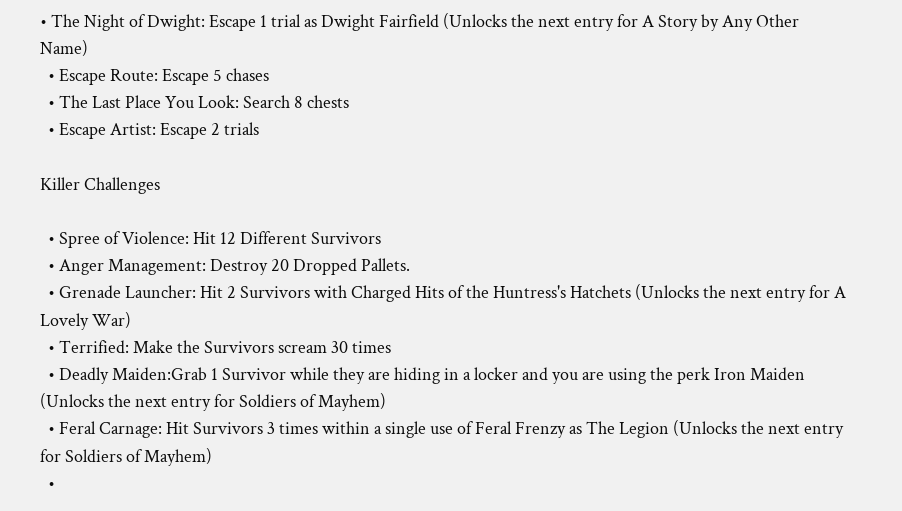• The Night of Dwight: Escape 1 trial as Dwight Fairfield (Unlocks the next entry for A Story by Any Other Name)
  • Escape Route: Escape 5 chases
  • The Last Place You Look: Search 8 chests
  • Escape Artist: Escape 2 trials

Killer Challenges

  • Spree of Violence: Hit 12 Different Survivors
  • Anger Management: Destroy 20 Dropped Pallets.
  • Grenade Launcher: Hit 2 Survivors with Charged Hits of the Huntress's Hatchets (Unlocks the next entry for A Lovely War)
  • Terrified: Make the Survivors scream 30 times
  • Deadly Maiden:Grab 1 Survivor while they are hiding in a locker and you are using the perk Iron Maiden (Unlocks the next entry for Soldiers of Mayhem)
  • Feral Carnage: Hit Survivors 3 times within a single use of Feral Frenzy as The Legion (Unlocks the next entry for Soldiers of Mayhem)
  •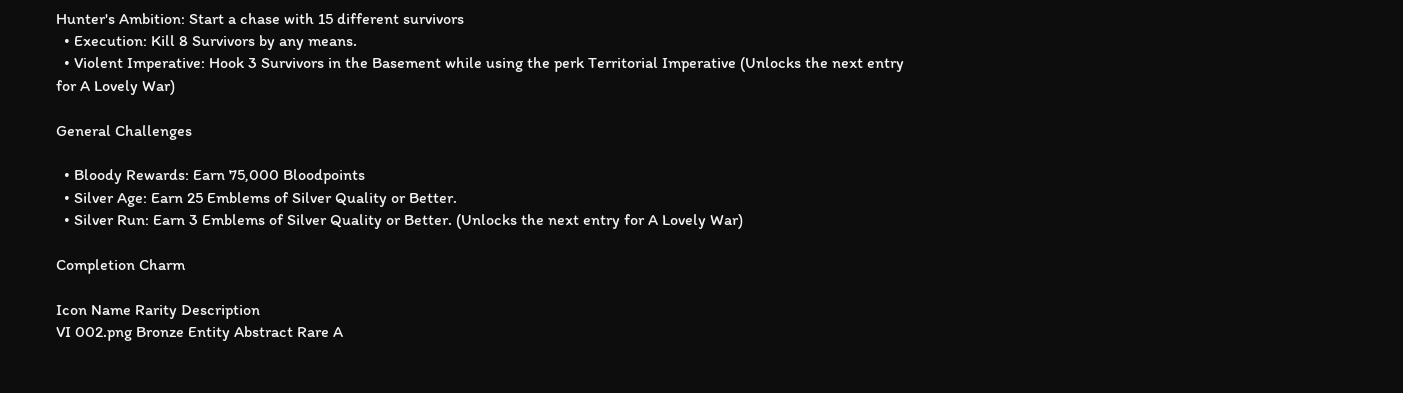Hunter's Ambition: Start a chase with 15 different survivors
  • Execution: Kill 8 Survivors by any means.
  • Violent Imperative: Hook 3 Survivors in the Basement while using the perk Territorial Imperative (Unlocks the next entry for A Lovely War)

General Challenges

  • Bloody Rewards: Earn 75,000 Bloodpoints
  • Silver Age: Earn 25 Emblems of Silver Quality or Better.
  • Silver Run: Earn 3 Emblems of Silver Quality or Better. (Unlocks the next entry for A Lovely War)

Completion Charm

Icon Name Rarity Description
VI 002.png Bronze Entity Abstract Rare A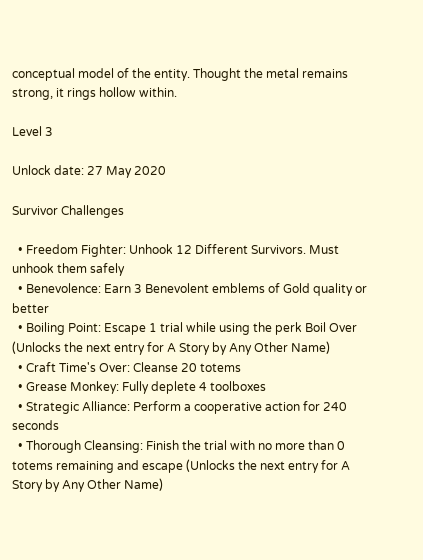conceptual model of the entity. Thought the metal remains strong, it rings hollow within.

Level 3

Unlock date: 27 May 2020

Survivor Challenges

  • Freedom Fighter: Unhook 12 Different Survivors. Must unhook them safely
  • Benevolence: Earn 3 Benevolent emblems of Gold quality or better
  • Boiling Point: Escape 1 trial while using the perk Boil Over (Unlocks the next entry for A Story by Any Other Name)
  • Craft Time's Over: Cleanse 20 totems
  • Grease Monkey: Fully deplete 4 toolboxes
  • Strategic Alliance: Perform a cooperative action for 240 seconds
  • Thorough Cleansing: Finish the trial with no more than 0 totems remaining and escape (Unlocks the next entry for A Story by Any Other Name)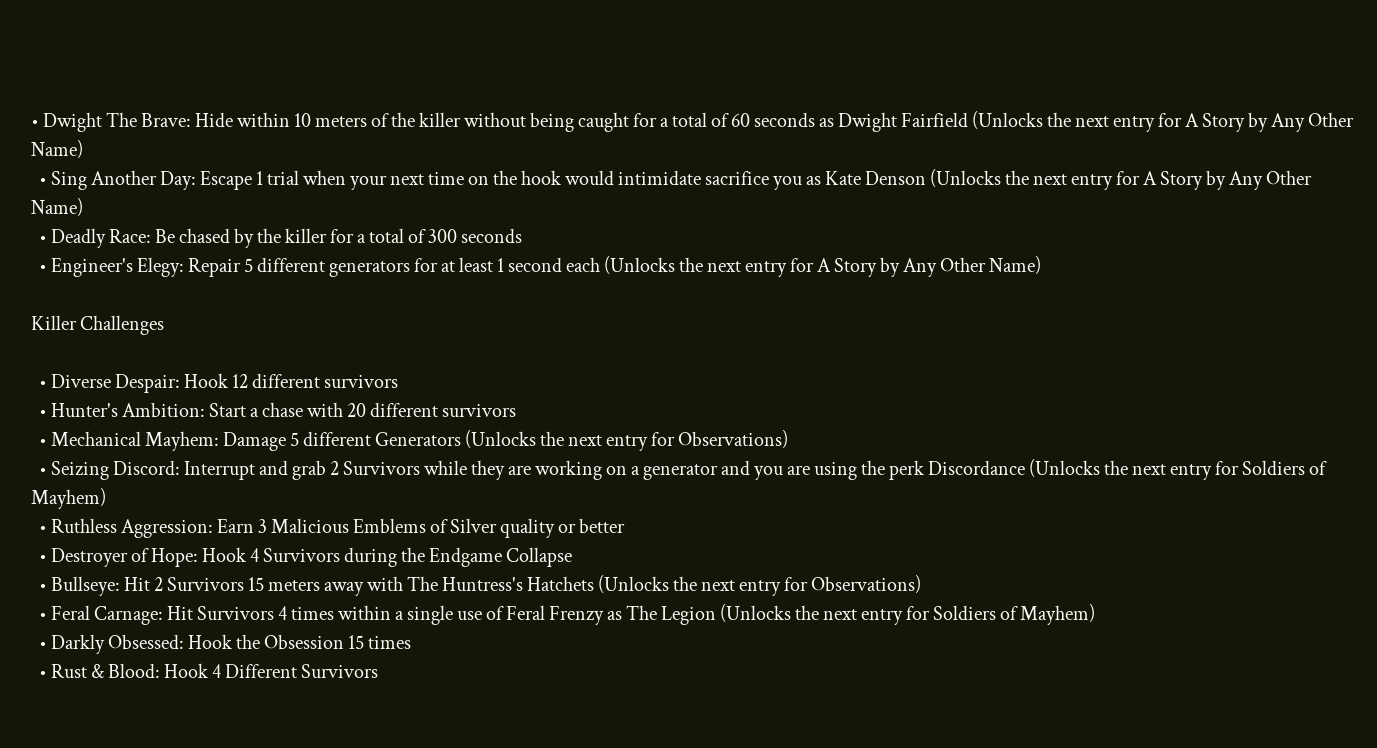• Dwight The Brave: Hide within 10 meters of the killer without being caught for a total of 60 seconds as Dwight Fairfield (Unlocks the next entry for A Story by Any Other Name)
  • Sing Another Day: Escape 1 trial when your next time on the hook would intimidate sacrifice you as Kate Denson (Unlocks the next entry for A Story by Any Other Name)
  • Deadly Race: Be chased by the killer for a total of 300 seconds
  • Engineer's Elegy: Repair 5 different generators for at least 1 second each (Unlocks the next entry for A Story by Any Other Name)

Killer Challenges

  • Diverse Despair: Hook 12 different survivors
  • Hunter's Ambition: Start a chase with 20 different survivors
  • Mechanical Mayhem: Damage 5 different Generators (Unlocks the next entry for Observations)
  • Seizing Discord: Interrupt and grab 2 Survivors while they are working on a generator and you are using the perk Discordance (Unlocks the next entry for Soldiers of Mayhem)
  • Ruthless Aggression: Earn 3 Malicious Emblems of Silver quality or better
  • Destroyer of Hope: Hook 4 Survivors during the Endgame Collapse
  • Bullseye: Hit 2 Survivors 15 meters away with The Huntress's Hatchets (Unlocks the next entry for Observations)
  • Feral Carnage: Hit Survivors 4 times within a single use of Feral Frenzy as The Legion (Unlocks the next entry for Soldiers of Mayhem)
  • Darkly Obsessed: Hook the Obsession 15 times
  • Rust & Blood: Hook 4 Different Survivors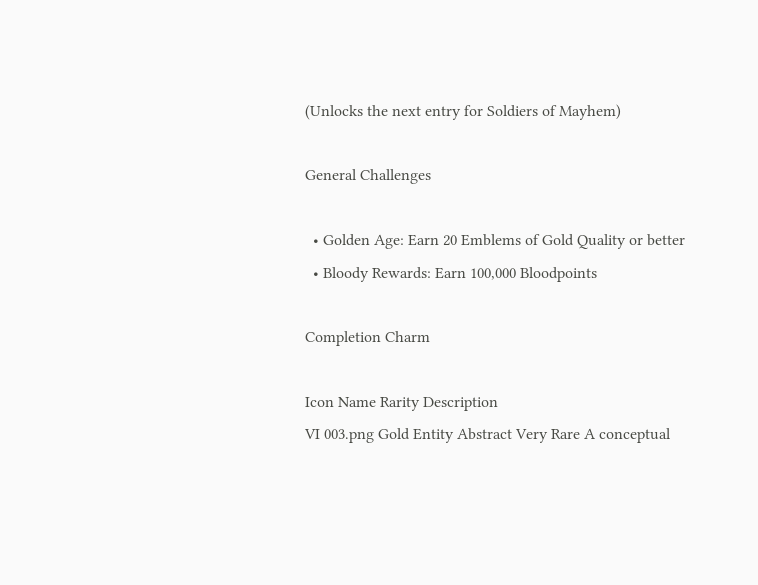(Unlocks the next entry for Soldiers of Mayhem)

General Challenges

  • Golden Age: Earn 20 Emblems of Gold Quality or better
  • Bloody Rewards: Earn 100,000 Bloodpoints

Completion Charm

Icon Name Rarity Description
VI 003.png Gold Entity Abstract Very Rare A conceptual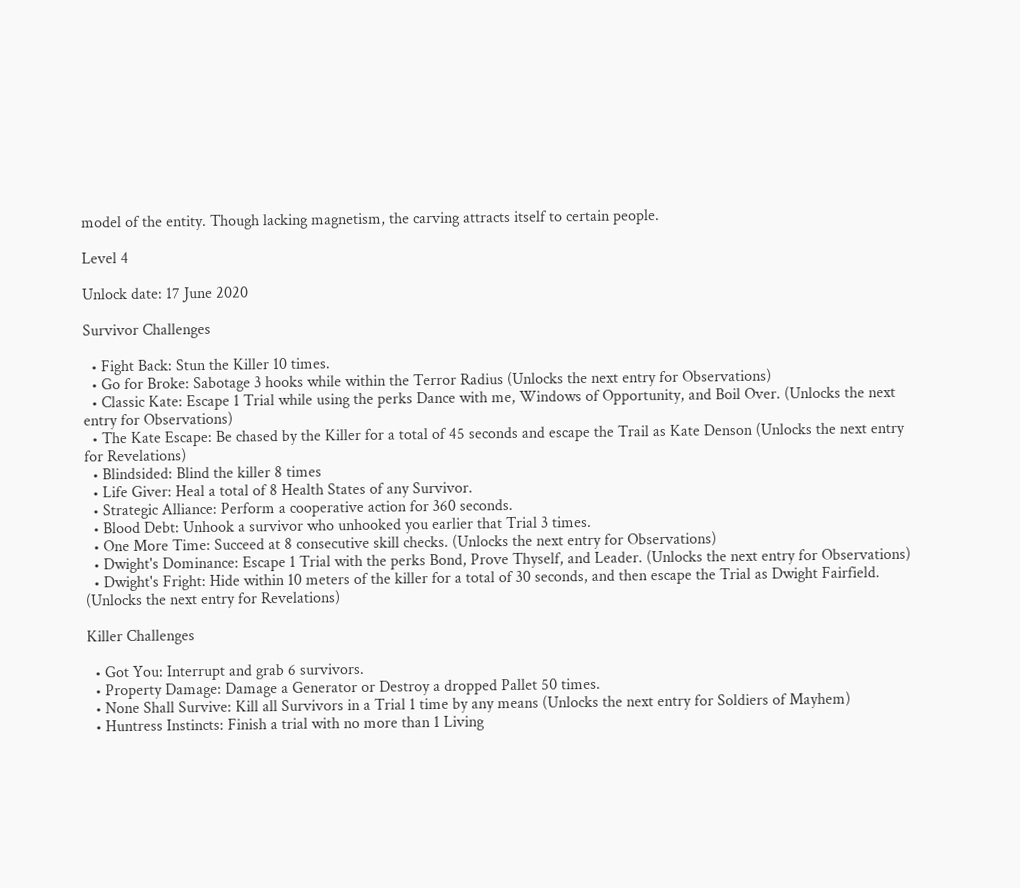model of the entity. Though lacking magnetism, the carving attracts itself to certain people.

Level 4

Unlock date: 17 June 2020

Survivor Challenges

  • Fight Back: Stun the Killer 10 times.
  • Go for Broke: Sabotage 3 hooks while within the Terror Radius (Unlocks the next entry for Observations)
  • Classic Kate: Escape 1 Trial while using the perks Dance with me, Windows of Opportunity, and Boil Over. (Unlocks the next entry for Observations)
  • The Kate Escape: Be chased by the Killer for a total of 45 seconds and escape the Trail as Kate Denson (Unlocks the next entry for Revelations)
  • Blindsided: Blind the killer 8 times
  • Life Giver: Heal a total of 8 Health States of any Survivor.
  • Strategic Alliance: Perform a cooperative action for 360 seconds.
  • Blood Debt: Unhook a survivor who unhooked you earlier that Trial 3 times.
  • One More Time: Succeed at 8 consecutive skill checks. (Unlocks the next entry for Observations)
  • Dwight's Dominance: Escape 1 Trial with the perks Bond, Prove Thyself, and Leader. (Unlocks the next entry for Observations)
  • Dwight's Fright: Hide within 10 meters of the killer for a total of 30 seconds, and then escape the Trial as Dwight Fairfield. (Unlocks the next entry for Revelations)

Killer Challenges

  • Got You: Interrupt and grab 6 survivors.
  • Property Damage: Damage a Generator or Destroy a dropped Pallet 50 times.
  • None Shall Survive: Kill all Survivors in a Trial 1 time by any means (Unlocks the next entry for Soldiers of Mayhem)
  • Huntress Instincts: Finish a trial with no more than 1 Living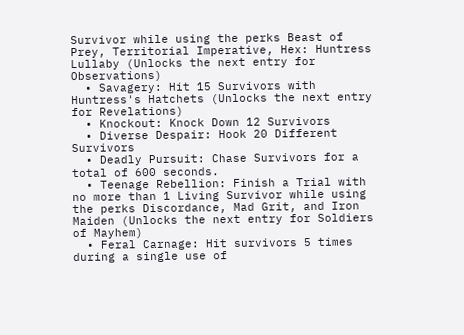Survivor while using the perks Beast of Prey, Territorial Imperative, Hex: Huntress Lullaby (Unlocks the next entry for Observations)
  • Savagery: Hit 15 Survivors with Huntress's Hatchets (Unlocks the next entry for Revelations)
  • Knockout: Knock Down 12 Survivors
  • Diverse Despair: Hook 20 Different Survivors
  • Deadly Pursuit: Chase Survivors for a total of 600 seconds.
  • Teenage Rebellion: Finish a Trial with no more than 1 Living Survivor while using the perks Discordance, Mad Grit, and Iron Maiden (Unlocks the next entry for Soldiers of Mayhem)
  • Feral Carnage: Hit survivors 5 times during a single use of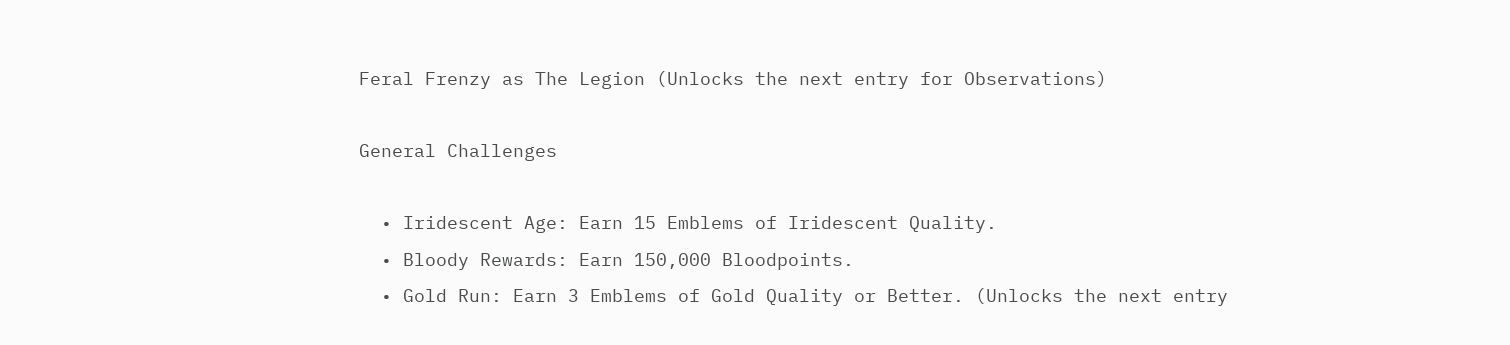Feral Frenzy as The Legion (Unlocks the next entry for Observations)

General Challenges

  • Iridescent Age: Earn 15 Emblems of Iridescent Quality.
  • Bloody Rewards: Earn 150,000 Bloodpoints.
  • Gold Run: Earn 3 Emblems of Gold Quality or Better. (Unlocks the next entry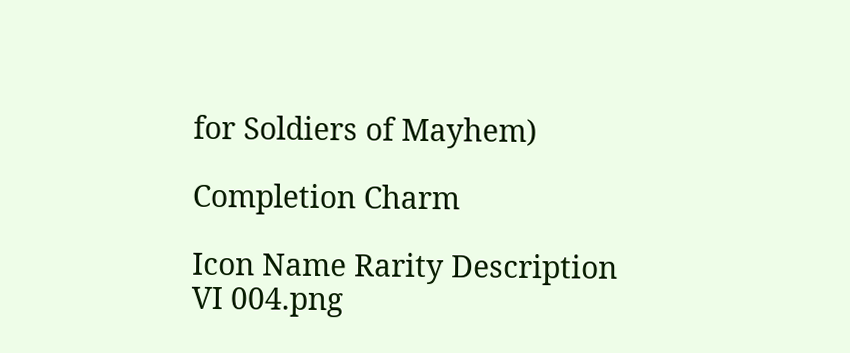for Soldiers of Mayhem)

Completion Charm

Icon Name Rarity Description
VI 004.png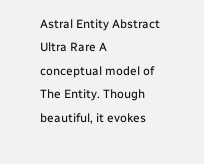Astral Entity Abstract Ultra Rare A conceptual model of The Entity. Though beautiful, it evokes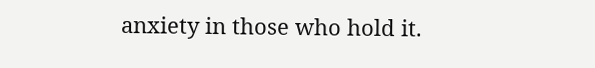anxiety in those who hold it.